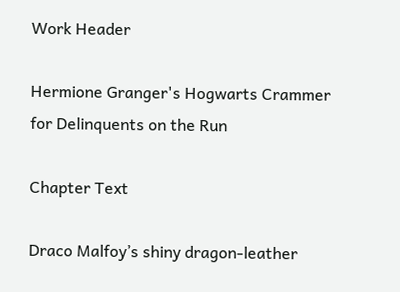Work Header

Hermione Granger's Hogwarts Crammer for Delinquents on the Run

Chapter Text

Draco Malfoy’s shiny dragon-leather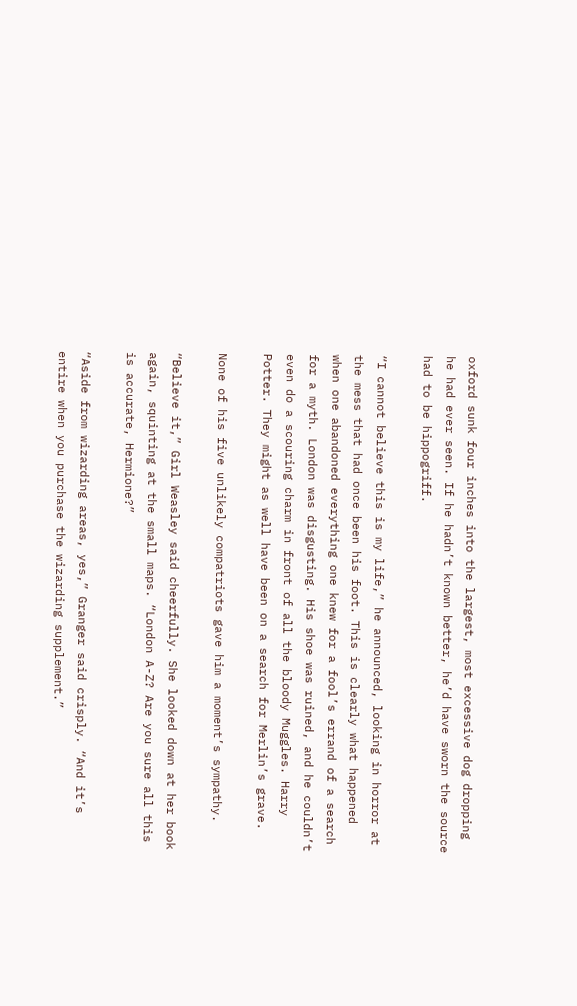oxford sunk four inches into the largest, most excessive dog dropping he had ever seen. If he hadn’t known better, he’d have sworn the source had to be hippogriff.

“I cannot believe this is my life,” he announced, looking in horror at the mess that had once been his foot. This is clearly what happened when one abandoned everything one knew for a fool’s errand of a search for a myth. London was disgusting. His shoe was ruined, and he couldn’t even do a scouring charm in front of all the bloody Muggles. Harry Potter. They might as well have been on a search for Merlin’s grave.

None of his five unlikely compatriots gave him a moment’s sympathy.

“Believe it,” Girl Weasley said cheerfully. She looked down at her book again, squinting at the small maps. “London A-Z? Are you sure all this is accurate, Hermione?”

“Aside from wizarding areas, yes,” Granger said crisply. “And it’s entire when you purchase the wizarding supplement.”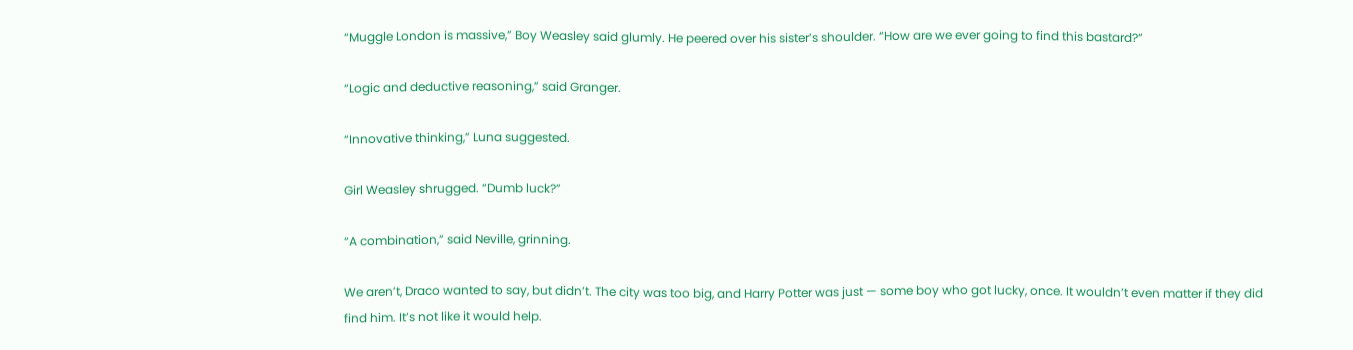“Muggle London is massive,” Boy Weasley said glumly. He peered over his sister’s shoulder. “How are we ever going to find this bastard?”

“Logic and deductive reasoning,” said Granger.

“Innovative thinking,” Luna suggested.

Girl Weasley shrugged. “Dumb luck?”

“A combination,” said Neville, grinning.

We aren’t, Draco wanted to say, but didn’t. The city was too big, and Harry Potter was just — some boy who got lucky, once. It wouldn’t even matter if they did find him. It’s not like it would help.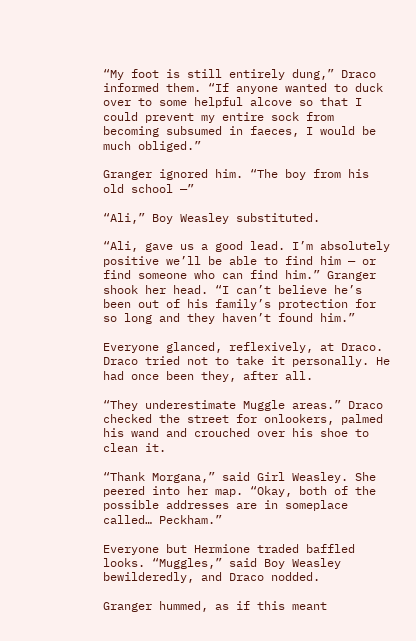“My foot is still entirely dung,” Draco informed them. “If anyone wanted to duck over to some helpful alcove so that I could prevent my entire sock from becoming subsumed in faeces, I would be much obliged.”

Granger ignored him. “The boy from his old school —”

“Ali,” Boy Weasley substituted.

“Ali, gave us a good lead. I’m absolutely positive we’ll be able to find him — or find someone who can find him.” Granger shook her head. “I can’t believe he’s been out of his family’s protection for so long and they haven’t found him.”

Everyone glanced, reflexively, at Draco. Draco tried not to take it personally. He had once been they, after all.

“They underestimate Muggle areas.” Draco checked the street for onlookers, palmed his wand and crouched over his shoe to clean it.

“Thank Morgana,” said Girl Weasley. She peered into her map. “Okay, both of the possible addresses are in someplace called… Peckham.”

Everyone but Hermione traded baffled looks. “Muggles,” said Boy Weasley bewilderedly, and Draco nodded.

Granger hummed, as if this meant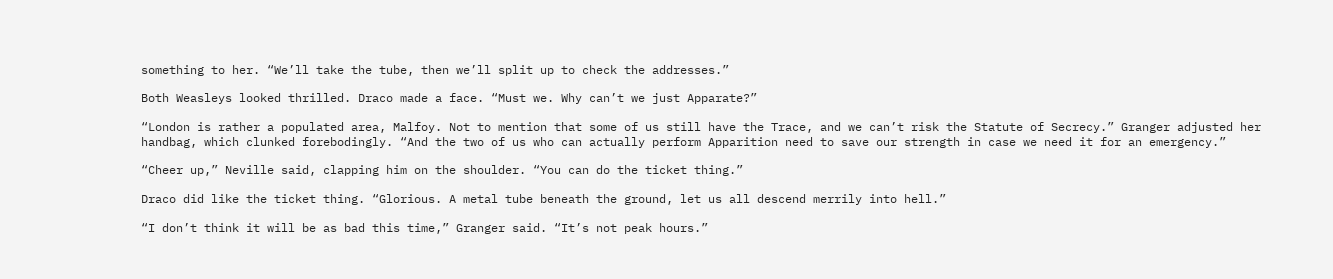something to her. “We’ll take the tube, then we’ll split up to check the addresses.”

Both Weasleys looked thrilled. Draco made a face. “Must we. Why can’t we just Apparate?”

“London is rather a populated area, Malfoy. Not to mention that some of us still have the Trace, and we can’t risk the Statute of Secrecy.” Granger adjusted her handbag, which clunked forebodingly. “And the two of us who can actually perform Apparition need to save our strength in case we need it for an emergency.”

“Cheer up,” Neville said, clapping him on the shoulder. “You can do the ticket thing.”

Draco did like the ticket thing. “Glorious. A metal tube beneath the ground, let us all descend merrily into hell.”

“I don’t think it will be as bad this time,” Granger said. “It’s not peak hours.”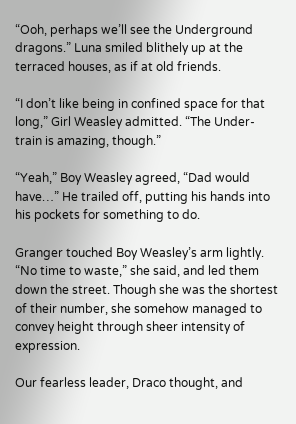“Ooh, perhaps we’ll see the Underground dragons.” Luna smiled blithely up at the terraced houses, as if at old friends.

“I don’t like being in confined space for that long,” Girl Weasley admitted. “The Under-train is amazing, though.”

“Yeah,” Boy Weasley agreed, “Dad would have…” He trailed off, putting his hands into his pockets for something to do.

Granger touched Boy Weasley’s arm lightly. “No time to waste,” she said, and led them down the street. Though she was the shortest of their number, she somehow managed to convey height through sheer intensity of expression.

Our fearless leader, Draco thought, and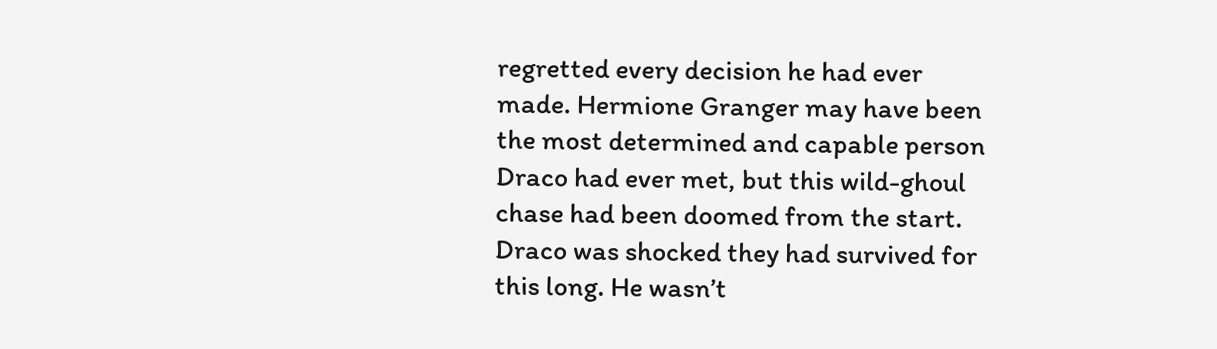regretted every decision he had ever made. Hermione Granger may have been the most determined and capable person Draco had ever met, but this wild-ghoul chase had been doomed from the start. Draco was shocked they had survived for this long. He wasn’t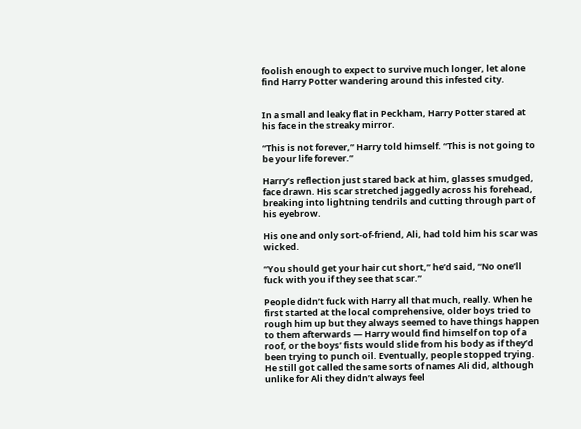foolish enough to expect to survive much longer, let alone find Harry Potter wandering around this infested city.


In a small and leaky flat in Peckham, Harry Potter stared at his face in the streaky mirror.

“This is not forever,” Harry told himself. “This is not going to be your life forever.”

Harry’s reflection just stared back at him, glasses smudged, face drawn. His scar stretched jaggedly across his forehead, breaking into lightning tendrils and cutting through part of his eyebrow.

His one and only sort-of-friend, Ali, had told him his scar was wicked.

“You should get your hair cut short,” he’d said, “No one’ll fuck with you if they see that scar.”

People didn’t fuck with Harry all that much, really. When he first started at the local comprehensive, older boys tried to rough him up but they always seemed to have things happen to them afterwards — Harry would find himself on top of a roof, or the boys’ fists would slide from his body as if they’d been trying to punch oil. Eventually, people stopped trying. He still got called the same sorts of names Ali did, although unlike for Ali they didn’t always feel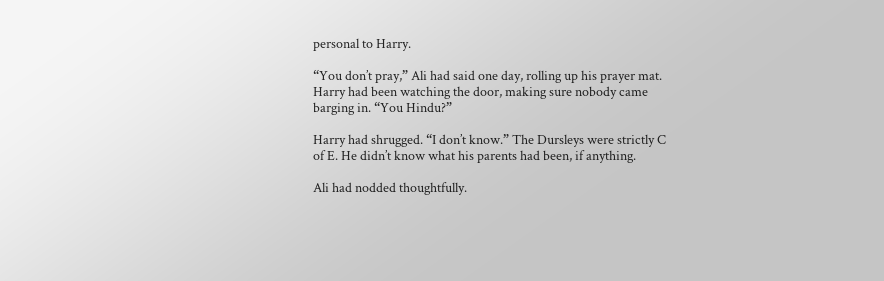personal to Harry.

“You don’t pray,” Ali had said one day, rolling up his prayer mat. Harry had been watching the door, making sure nobody came barging in. “You Hindu?”

Harry had shrugged. “I don’t know.” The Dursleys were strictly C of E. He didn’t know what his parents had been, if anything.

Ali had nodded thoughtfully.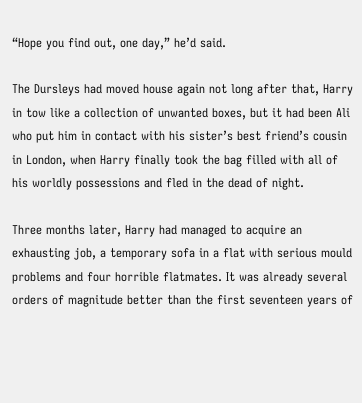“Hope you find out, one day,” he’d said.

The Dursleys had moved house again not long after that, Harry in tow like a collection of unwanted boxes, but it had been Ali who put him in contact with his sister’s best friend’s cousin in London, when Harry finally took the bag filled with all of his worldly possessions and fled in the dead of night.

Three months later, Harry had managed to acquire an exhausting job, a temporary sofa in a flat with serious mould problems and four horrible flatmates. It was already several orders of magnitude better than the first seventeen years of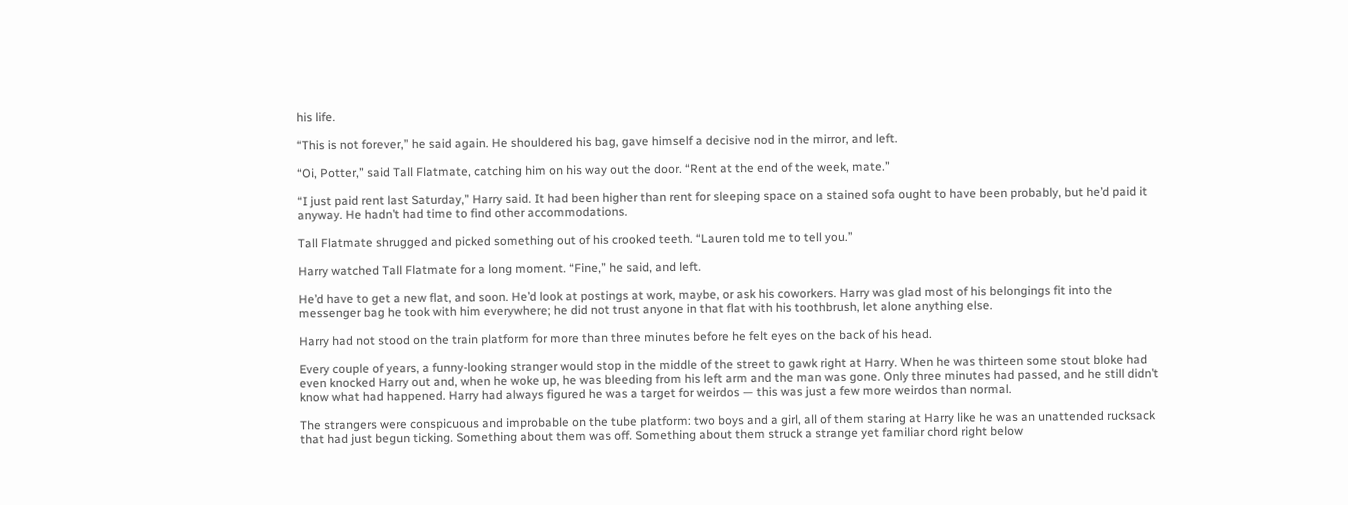his life.

“This is not forever,” he said again. He shouldered his bag, gave himself a decisive nod in the mirror, and left.

“Oi, Potter,” said Tall Flatmate, catching him on his way out the door. “Rent at the end of the week, mate.”

“I just paid rent last Saturday,” Harry said. It had been higher than rent for sleeping space on a stained sofa ought to have been probably, but he’d paid it anyway. He hadn’t had time to find other accommodations.

Tall Flatmate shrugged and picked something out of his crooked teeth. “Lauren told me to tell you.”

Harry watched Tall Flatmate for a long moment. “Fine,” he said, and left.

He’d have to get a new flat, and soon. He’d look at postings at work, maybe, or ask his coworkers. Harry was glad most of his belongings fit into the messenger bag he took with him everywhere; he did not trust anyone in that flat with his toothbrush, let alone anything else.

Harry had not stood on the train platform for more than three minutes before he felt eyes on the back of his head.

Every couple of years, a funny-looking stranger would stop in the middle of the street to gawk right at Harry. When he was thirteen some stout bloke had even knocked Harry out and, when he woke up, he was bleeding from his left arm and the man was gone. Only three minutes had passed, and he still didn’t know what had happened. Harry had always figured he was a target for weirdos — this was just a few more weirdos than normal.

The strangers were conspicuous and improbable on the tube platform: two boys and a girl, all of them staring at Harry like he was an unattended rucksack that had just begun ticking. Something about them was off. Something about them struck a strange yet familiar chord right below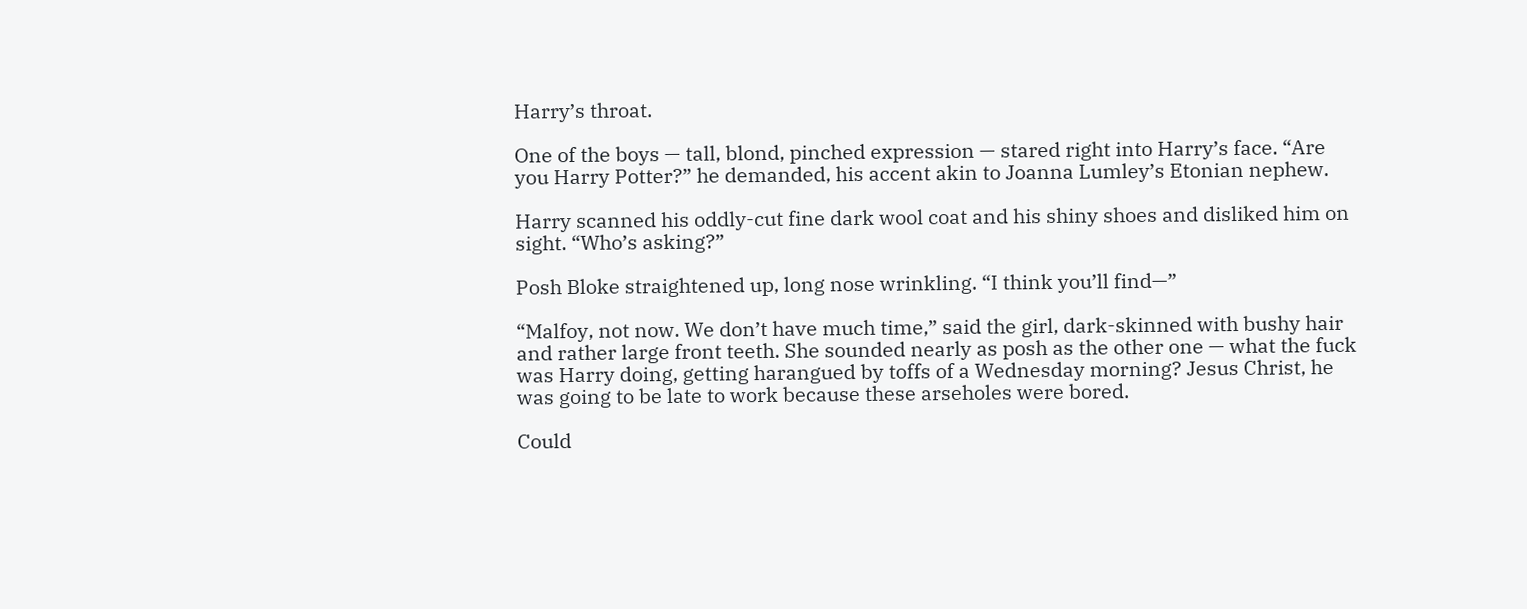Harry’s throat.

One of the boys — tall, blond, pinched expression — stared right into Harry’s face. “Are you Harry Potter?” he demanded, his accent akin to Joanna Lumley’s Etonian nephew.

Harry scanned his oddly-cut fine dark wool coat and his shiny shoes and disliked him on sight. “Who’s asking?”

Posh Bloke straightened up, long nose wrinkling. “I think you’ll find—”

“Malfoy, not now. We don’t have much time,” said the girl, dark-skinned with bushy hair and rather large front teeth. She sounded nearly as posh as the other one — what the fuck was Harry doing, getting harangued by toffs of a Wednesday morning? Jesus Christ, he was going to be late to work because these arseholes were bored.

Could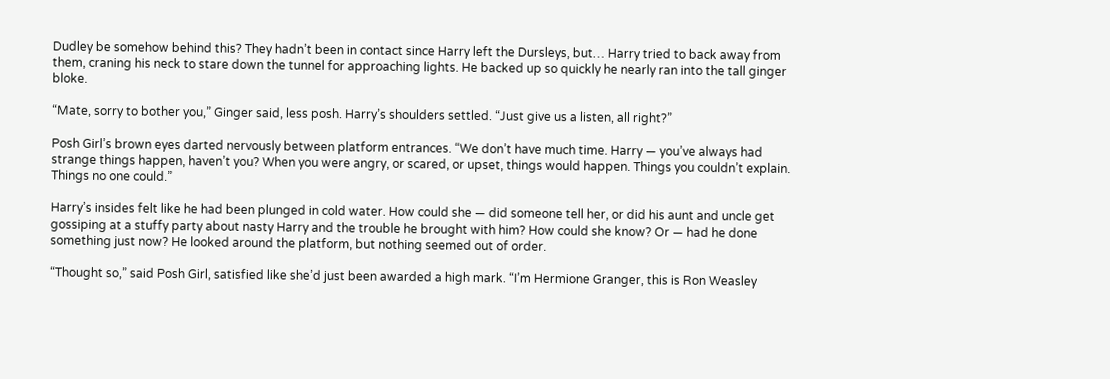Dudley be somehow behind this? They hadn’t been in contact since Harry left the Dursleys, but… Harry tried to back away from them, craning his neck to stare down the tunnel for approaching lights. He backed up so quickly he nearly ran into the tall ginger bloke.

“Mate, sorry to bother you,” Ginger said, less posh. Harry’s shoulders settled. “Just give us a listen, all right?”

Posh Girl’s brown eyes darted nervously between platform entrances. “We don’t have much time. Harry — you’ve always had strange things happen, haven’t you? When you were angry, or scared, or upset, things would happen. Things you couldn’t explain. Things no one could.”

Harry’s insides felt like he had been plunged in cold water. How could she — did someone tell her, or did his aunt and uncle get gossiping at a stuffy party about nasty Harry and the trouble he brought with him? How could she know? Or — had he done something just now? He looked around the platform, but nothing seemed out of order.

“Thought so,” said Posh Girl, satisfied like she’d just been awarded a high mark. “I’m Hermione Granger, this is Ron Weasley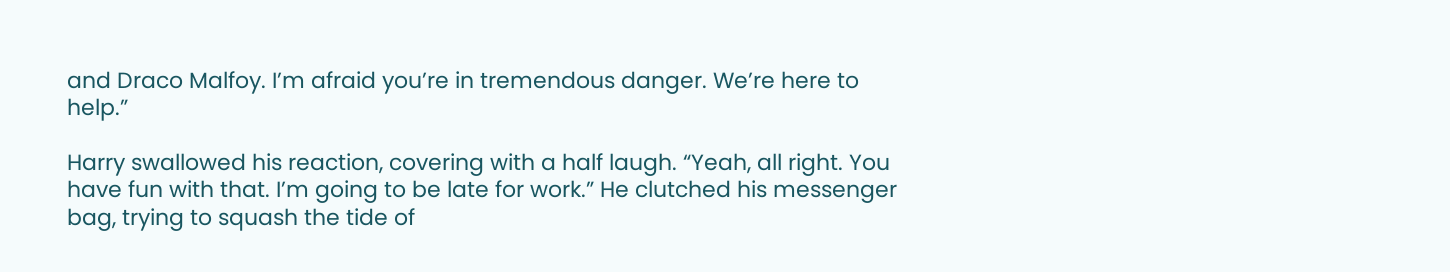and Draco Malfoy. I’m afraid you’re in tremendous danger. We’re here to help.”

Harry swallowed his reaction, covering with a half laugh. “Yeah, all right. You have fun with that. I’m going to be late for work.” He clutched his messenger bag, trying to squash the tide of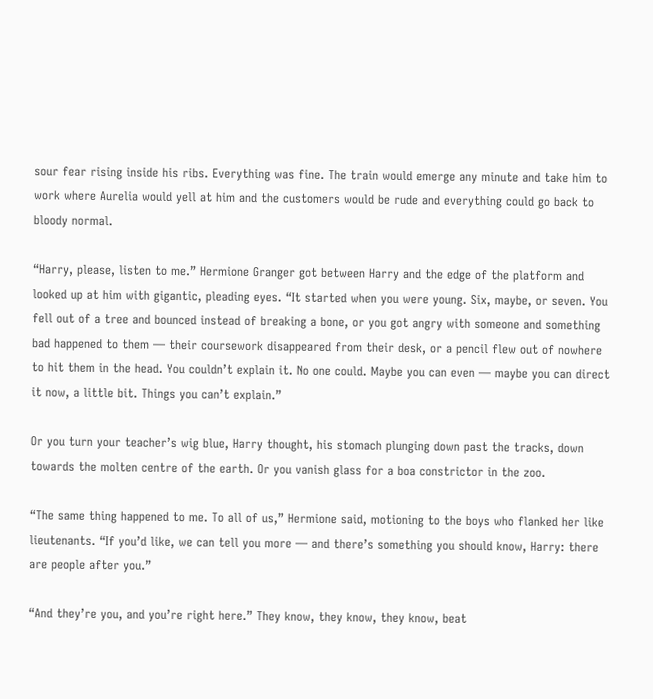sour fear rising inside his ribs. Everything was fine. The train would emerge any minute and take him to work where Aurelia would yell at him and the customers would be rude and everything could go back to bloody normal.

“Harry, please, listen to me.” Hermione Granger got between Harry and the edge of the platform and looked up at him with gigantic, pleading eyes. “It started when you were young. Six, maybe, or seven. You fell out of a tree and bounced instead of breaking a bone, or you got angry with someone and something bad happened to them — their coursework disappeared from their desk, or a pencil flew out of nowhere to hit them in the head. You couldn’t explain it. No one could. Maybe you can even — maybe you can direct it now, a little bit. Things you can’t explain.”

Or you turn your teacher’s wig blue, Harry thought, his stomach plunging down past the tracks, down towards the molten centre of the earth. Or you vanish glass for a boa constrictor in the zoo.

“The same thing happened to me. To all of us,” Hermione said, motioning to the boys who flanked her like lieutenants. “If you’d like, we can tell you more — and there’s something you should know, Harry: there are people after you.”

“And they’re you, and you’re right here.” They know, they know, they know, beat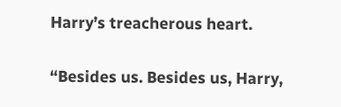Harry’s treacherous heart.

“Besides us. Besides us, Harry,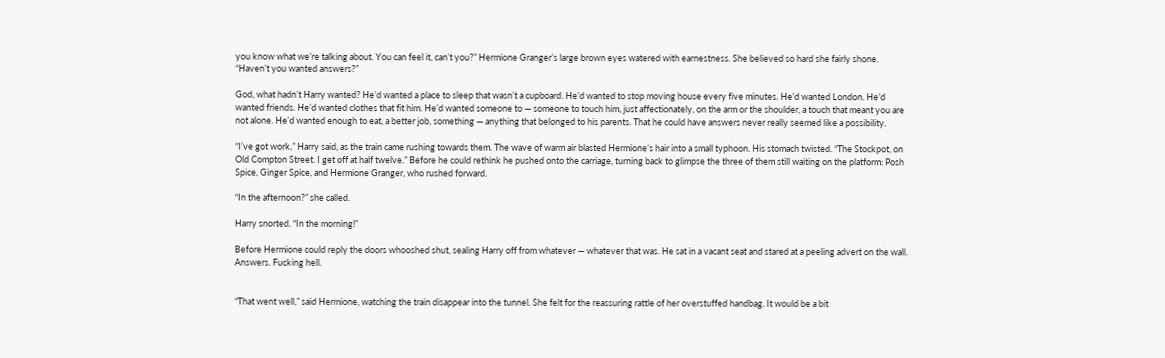you know what we’re talking about. You can feel it, can’t you?” Hermione Granger’s large brown eyes watered with earnestness. She believed so hard she fairly shone. “Haven’t you wanted answers?”

God, what hadn’t Harry wanted? He’d wanted a place to sleep that wasn’t a cupboard. He’d wanted to stop moving house every five minutes. He’d wanted London. He’d wanted friends. He’d wanted clothes that fit him. He’d wanted someone to — someone to touch him, just affectionately, on the arm or the shoulder, a touch that meant you are not alone. He’d wanted enough to eat, a better job, something — anything that belonged to his parents. That he could have answers never really seemed like a possibility.

“I’ve got work,” Harry said, as the train came rushing towards them. The wave of warm air blasted Hermione’s hair into a small typhoon. His stomach twisted. “The Stockpot, on Old Compton Street. I get off at half twelve.” Before he could rethink he pushed onto the carriage, turning back to glimpse the three of them still waiting on the platform: Posh Spice, Ginger Spice, and Hermione Granger, who rushed forward.

“In the afternoon?” she called.

Harry snorted. “In the morning!”

Before Hermione could reply the doors whooshed shut, sealing Harry off from whatever — whatever that was. He sat in a vacant seat and stared at a peeling advert on the wall. Answers. Fucking hell.


“That went well,” said Hermione, watching the train disappear into the tunnel. She felt for the reassuring rattle of her overstuffed handbag. It would be a bit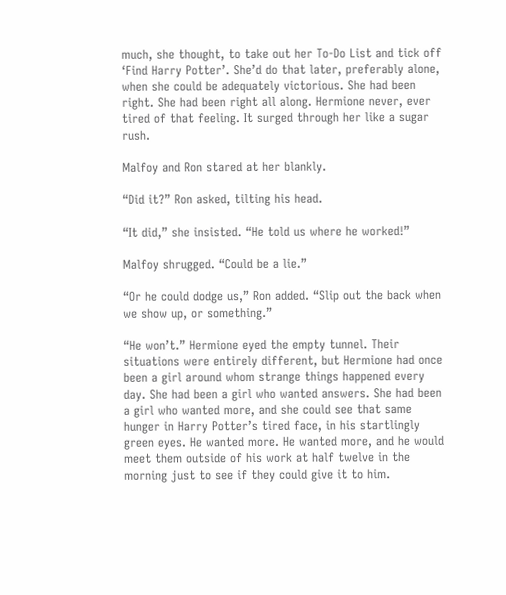much, she thought, to take out her To-Do List and tick off ‘Find Harry Potter’. She’d do that later, preferably alone, when she could be adequately victorious. She had been right. She had been right all along. Hermione never, ever tired of that feeling. It surged through her like a sugar rush.

Malfoy and Ron stared at her blankly.

“Did it?” Ron asked, tilting his head.

“It did,” she insisted. “He told us where he worked!”

Malfoy shrugged. “Could be a lie.”

“Or he could dodge us,” Ron added. “Slip out the back when we show up, or something.”

“He won’t.” Hermione eyed the empty tunnel. Their situations were entirely different, but Hermione had once been a girl around whom strange things happened every day. She had been a girl who wanted answers. She had been a girl who wanted more, and she could see that same hunger in Harry Potter’s tired face, in his startlingly green eyes. He wanted more. He wanted more, and he would meet them outside of his work at half twelve in the morning just to see if they could give it to him.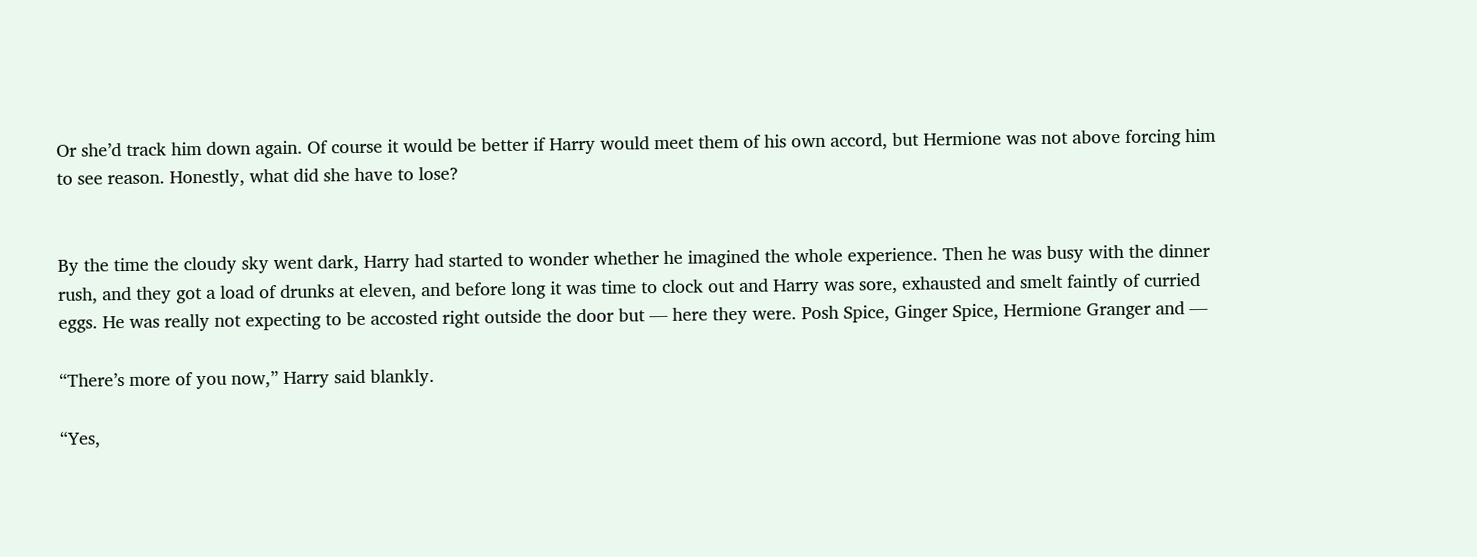Or she’d track him down again. Of course it would be better if Harry would meet them of his own accord, but Hermione was not above forcing him to see reason. Honestly, what did she have to lose?


By the time the cloudy sky went dark, Harry had started to wonder whether he imagined the whole experience. Then he was busy with the dinner rush, and they got a load of drunks at eleven, and before long it was time to clock out and Harry was sore, exhausted and smelt faintly of curried eggs. He was really not expecting to be accosted right outside the door but — here they were. Posh Spice, Ginger Spice, Hermione Granger and —

“There’s more of you now,” Harry said blankly.

“Yes,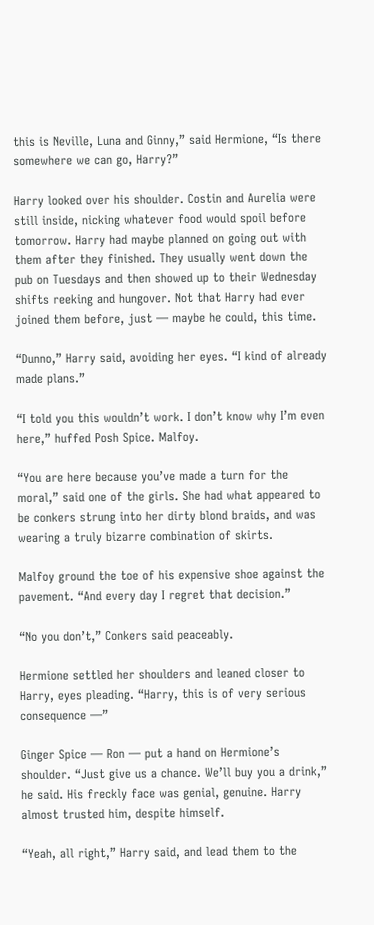this is Neville, Luna and Ginny,” said Hermione, “Is there somewhere we can go, Harry?”

Harry looked over his shoulder. Costin and Aurelia were still inside, nicking whatever food would spoil before tomorrow. Harry had maybe planned on going out with them after they finished. They usually went down the pub on Tuesdays and then showed up to their Wednesday shifts reeking and hungover. Not that Harry had ever joined them before, just — maybe he could, this time.

“Dunno,” Harry said, avoiding her eyes. “I kind of already made plans.”

“I told you this wouldn’t work. I don’t know why I’m even here,” huffed Posh Spice. Malfoy.

“You are here because you’ve made a turn for the moral,” said one of the girls. She had what appeared to be conkers strung into her dirty blond braids, and was wearing a truly bizarre combination of skirts.

Malfoy ground the toe of his expensive shoe against the pavement. “And every day I regret that decision.”

“No you don’t,” Conkers said peaceably.

Hermione settled her shoulders and leaned closer to Harry, eyes pleading. “Harry, this is of very serious consequence —”

Ginger Spice — Ron — put a hand on Hermione’s shoulder. “Just give us a chance. We’ll buy you a drink,” he said. His freckly face was genial, genuine. Harry almost trusted him, despite himself.

“Yeah, all right,” Harry said, and lead them to the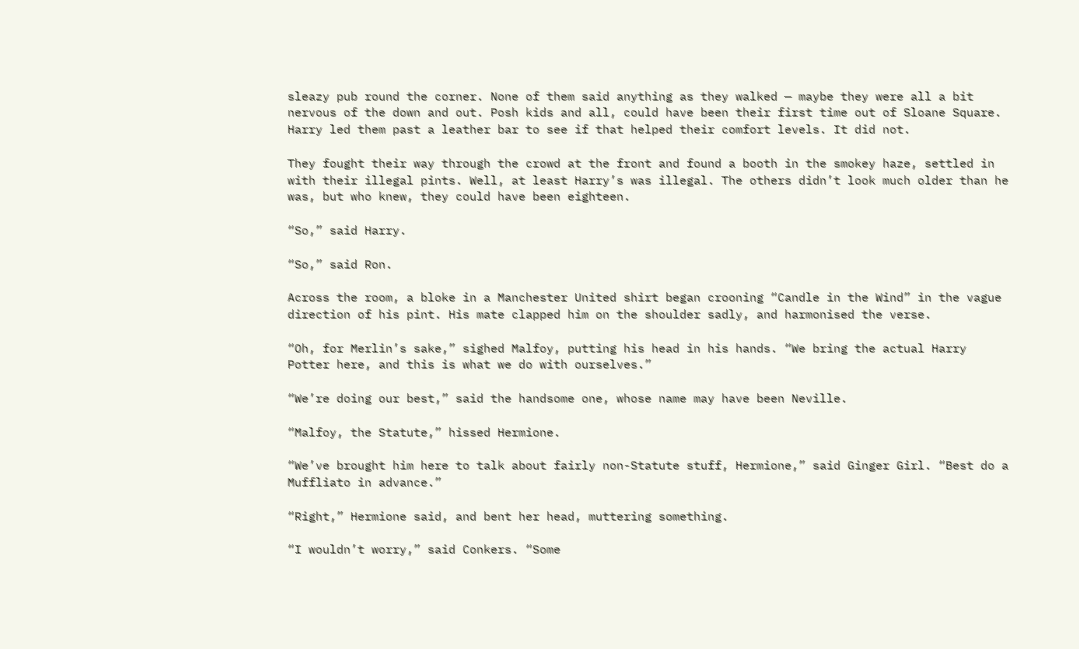sleazy pub round the corner. None of them said anything as they walked — maybe they were all a bit nervous of the down and out. Posh kids and all, could have been their first time out of Sloane Square. Harry led them past a leather bar to see if that helped their comfort levels. It did not.

They fought their way through the crowd at the front and found a booth in the smokey haze, settled in with their illegal pints. Well, at least Harry’s was illegal. The others didn’t look much older than he was, but who knew, they could have been eighteen.

“So,” said Harry.

“So,” said Ron.

Across the room, a bloke in a Manchester United shirt began crooning “Candle in the Wind” in the vague direction of his pint. His mate clapped him on the shoulder sadly, and harmonised the verse.

“Oh, for Merlin’s sake,” sighed Malfoy, putting his head in his hands. “We bring the actual Harry Potter here, and this is what we do with ourselves.”

“We’re doing our best,” said the handsome one, whose name may have been Neville.

“Malfoy, the Statute,” hissed Hermione.

“We’ve brought him here to talk about fairly non-Statute stuff, Hermione,” said Ginger Girl. “Best do a Muffliato in advance.”

“Right,” Hermione said, and bent her head, muttering something.

“I wouldn’t worry,” said Conkers. “Some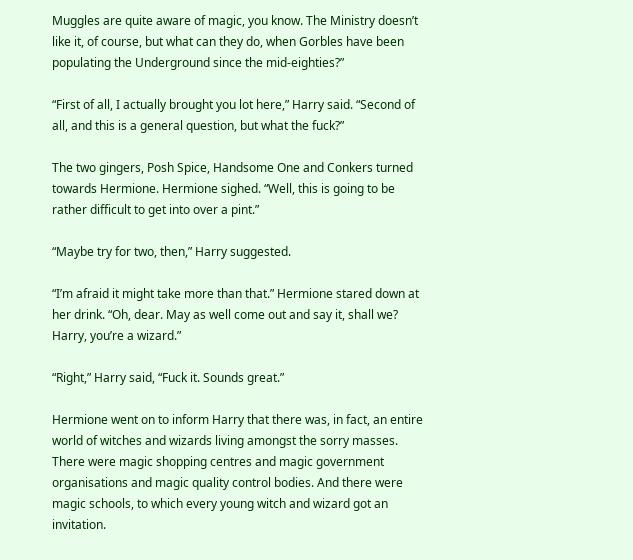Muggles are quite aware of magic, you know. The Ministry doesn’t like it, of course, but what can they do, when Gorbles have been populating the Underground since the mid-eighties?”

“First of all, I actually brought you lot here,” Harry said. “Second of all, and this is a general question, but what the fuck?”

The two gingers, Posh Spice, Handsome One and Conkers turned towards Hermione. Hermione sighed. “Well, this is going to be rather difficult to get into over a pint.”

“Maybe try for two, then,” Harry suggested.

“I’m afraid it might take more than that.” Hermione stared down at her drink. “Oh, dear. May as well come out and say it, shall we? Harry, you’re a wizard.”

“Right,” Harry said, “Fuck it. Sounds great.”

Hermione went on to inform Harry that there was, in fact, an entire world of witches and wizards living amongst the sorry masses. There were magic shopping centres and magic government organisations and magic quality control bodies. And there were magic schools, to which every young witch and wizard got an invitation.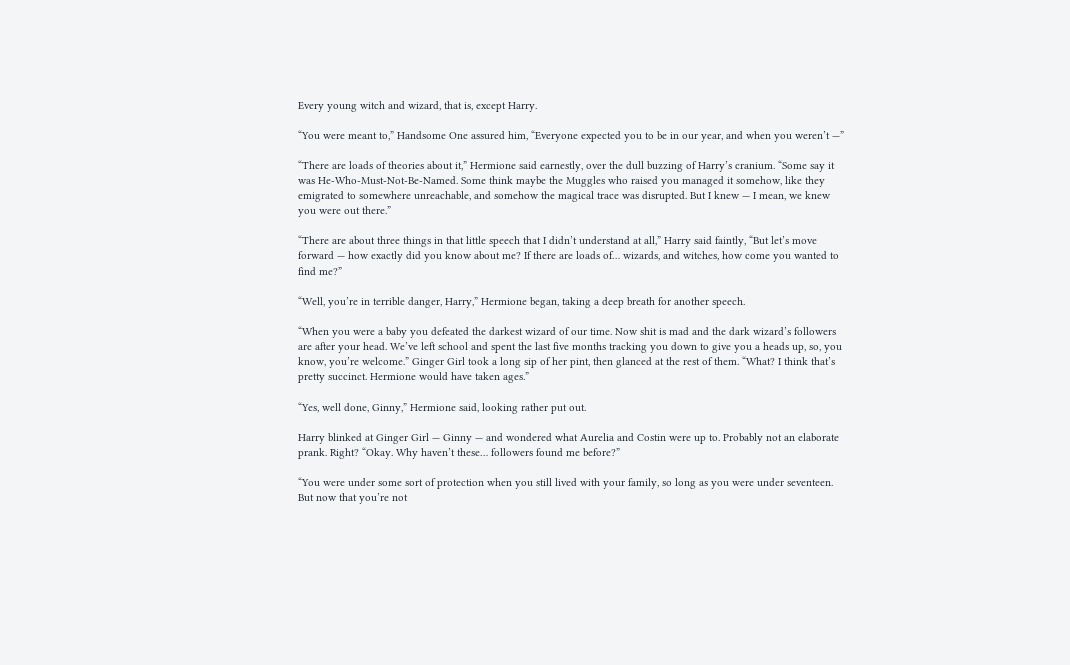Every young witch and wizard, that is, except Harry.

“You were meant to,” Handsome One assured him, “Everyone expected you to be in our year, and when you weren’t —”

“There are loads of theories about it,” Hermione said earnestly, over the dull buzzing of Harry’s cranium. “Some say it was He-Who-Must-Not-Be-Named. Some think maybe the Muggles who raised you managed it somehow, like they emigrated to somewhere unreachable, and somehow the magical trace was disrupted. But I knew — I mean, we knew you were out there.”

“There are about three things in that little speech that I didn’t understand at all,” Harry said faintly, “But let’s move forward — how exactly did you know about me? If there are loads of… wizards, and witches, how come you wanted to find me?”

“Well, you’re in terrible danger, Harry,” Hermione began, taking a deep breath for another speech.

“When you were a baby you defeated the darkest wizard of our time. Now shit is mad and the dark wizard’s followers are after your head. We’ve left school and spent the last five months tracking you down to give you a heads up, so, you know, you’re welcome.” Ginger Girl took a long sip of her pint, then glanced at the rest of them. “What? I think that’s pretty succinct. Hermione would have taken ages.”

“Yes, well done, Ginny,” Hermione said, looking rather put out.

Harry blinked at Ginger Girl — Ginny — and wondered what Aurelia and Costin were up to. Probably not an elaborate prank. Right? “Okay. Why haven’t these… followers found me before?”

“You were under some sort of protection when you still lived with your family, so long as you were under seventeen. But now that you’re not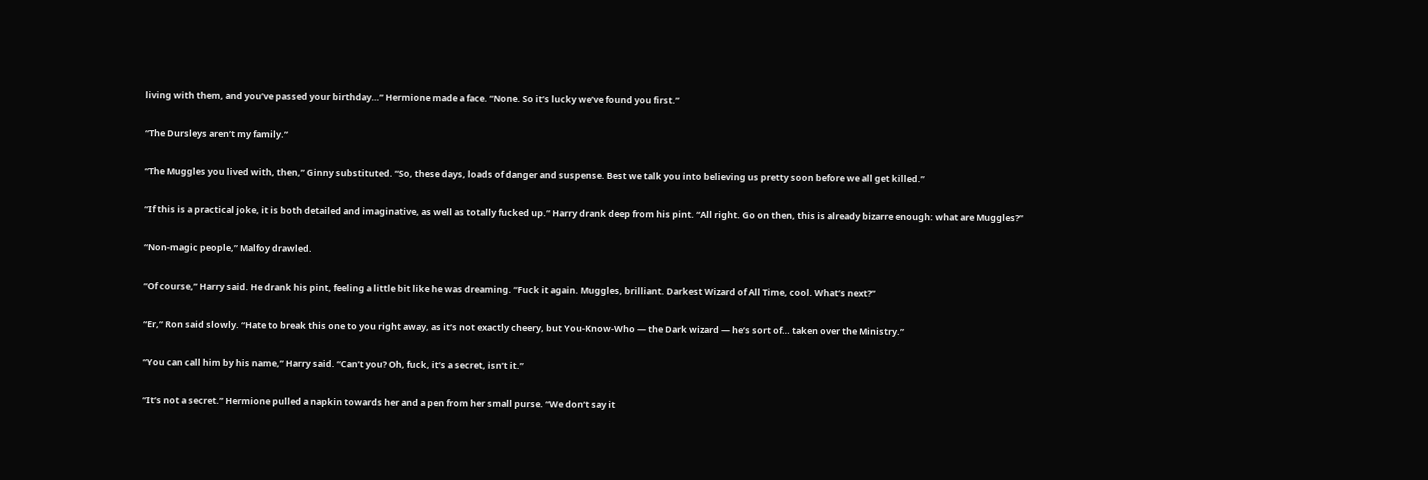living with them, and you’ve passed your birthday…” Hermione made a face. “None. So it’s lucky we’ve found you first.”

“The Dursleys aren’t my family.”

“The Muggles you lived with, then,” Ginny substituted. “So, these days, loads of danger and suspense. Best we talk you into believing us pretty soon before we all get killed.”

“If this is a practical joke, it is both detailed and imaginative, as well as totally fucked up.” Harry drank deep from his pint. “All right. Go on then, this is already bizarre enough: what are Muggles?”

“Non-magic people,” Malfoy drawled.

“Of course,” Harry said. He drank his pint, feeling a little bit like he was dreaming. “Fuck it again. Muggles, brilliant. Darkest Wizard of All Time, cool. What’s next?”

“Er,” Ron said slowly. “Hate to break this one to you right away, as it’s not exactly cheery, but You-Know-Who — the Dark wizard — he’s sort of… taken over the Ministry.”

“You can call him by his name,” Harry said. “Can’t you? Oh, fuck, it’s a secret, isn’t it.”

“It’s not a secret.” Hermione pulled a napkin towards her and a pen from her small purse. “We don’t say it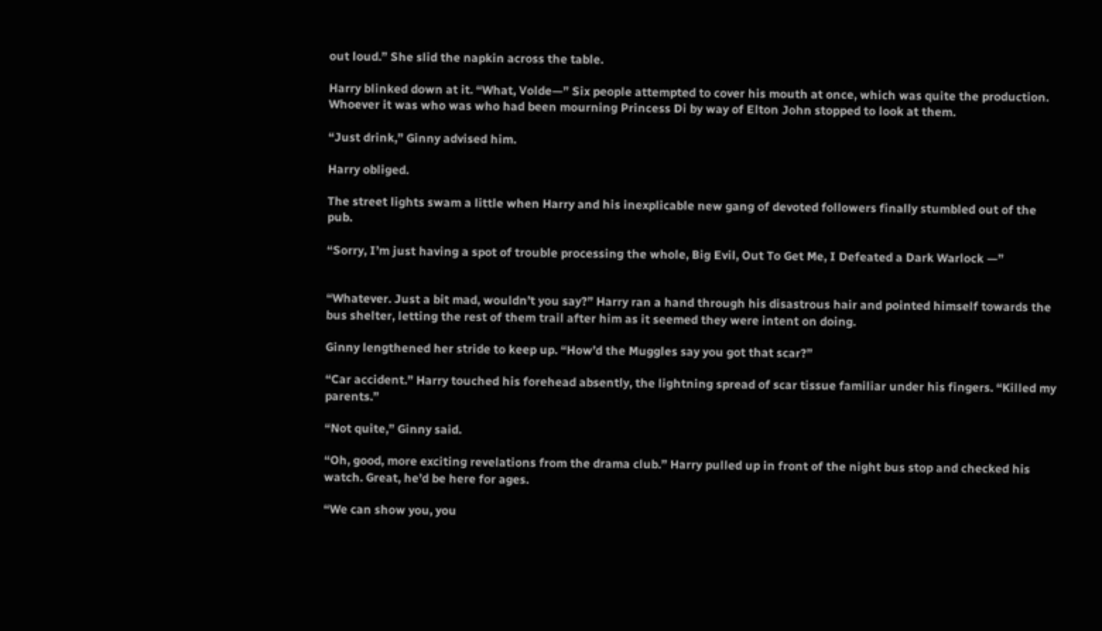out loud.” She slid the napkin across the table.

Harry blinked down at it. “What, Volde—” Six people attempted to cover his mouth at once, which was quite the production. Whoever it was who was who had been mourning Princess Di by way of Elton John stopped to look at them.

“Just drink,” Ginny advised him.

Harry obliged.

The street lights swam a little when Harry and his inexplicable new gang of devoted followers finally stumbled out of the pub.

“Sorry, I’m just having a spot of trouble processing the whole, Big Evil, Out To Get Me, I Defeated a Dark Warlock —”


“Whatever. Just a bit mad, wouldn’t you say?” Harry ran a hand through his disastrous hair and pointed himself towards the bus shelter, letting the rest of them trail after him as it seemed they were intent on doing.

Ginny lengthened her stride to keep up. “How’d the Muggles say you got that scar?”

“Car accident.” Harry touched his forehead absently, the lightning spread of scar tissue familiar under his fingers. “Killed my parents.”

“Not quite,” Ginny said.

“Oh, good, more exciting revelations from the drama club.” Harry pulled up in front of the night bus stop and checked his watch. Great, he’d be here for ages.

“We can show you, you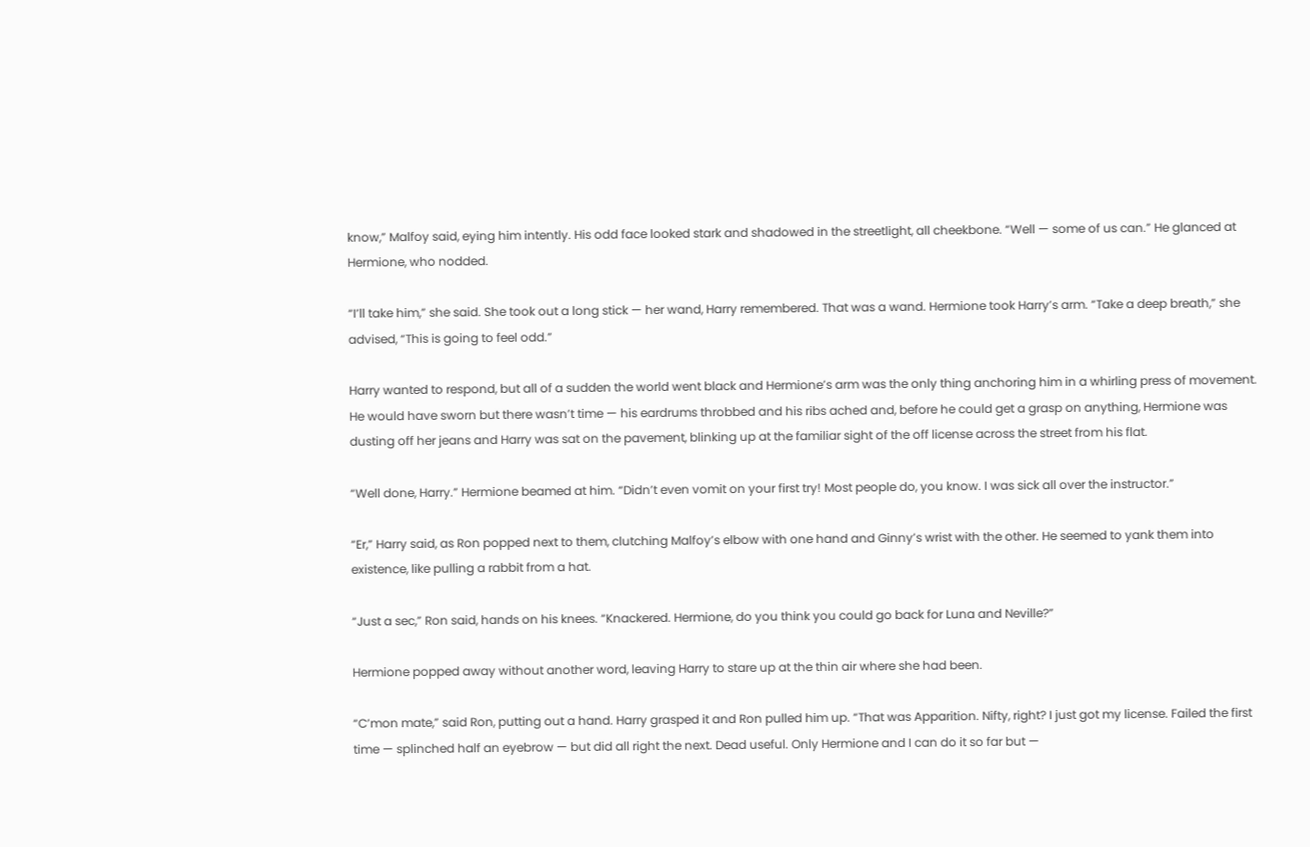know,” Malfoy said, eying him intently. His odd face looked stark and shadowed in the streetlight, all cheekbone. “Well — some of us can.” He glanced at Hermione, who nodded.

“I’ll take him,” she said. She took out a long stick — her wand, Harry remembered. That was a wand. Hermione took Harry’s arm. “Take a deep breath,” she advised, “This is going to feel odd.”

Harry wanted to respond, but all of a sudden the world went black and Hermione’s arm was the only thing anchoring him in a whirling press of movement. He would have sworn but there wasn’t time — his eardrums throbbed and his ribs ached and, before he could get a grasp on anything, Hermione was dusting off her jeans and Harry was sat on the pavement, blinking up at the familiar sight of the off license across the street from his flat.

“Well done, Harry.” Hermione beamed at him. “Didn’t even vomit on your first try! Most people do, you know. I was sick all over the instructor.”

“Er,” Harry said, as Ron popped next to them, clutching Malfoy’s elbow with one hand and Ginny’s wrist with the other. He seemed to yank them into existence, like pulling a rabbit from a hat.

“Just a sec,” Ron said, hands on his knees. “Knackered. Hermione, do you think you could go back for Luna and Neville?”

Hermione popped away without another word, leaving Harry to stare up at the thin air where she had been.

“C’mon mate,” said Ron, putting out a hand. Harry grasped it and Ron pulled him up. “That was Apparition. Nifty, right? I just got my license. Failed the first time — splinched half an eyebrow — but did all right the next. Dead useful. Only Hermione and I can do it so far but —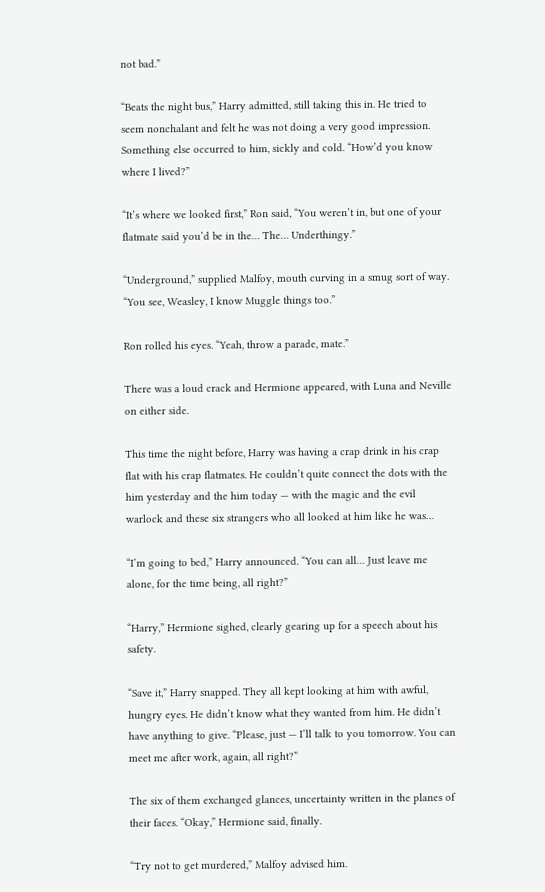not bad.”

“Beats the night bus,” Harry admitted, still taking this in. He tried to seem nonchalant and felt he was not doing a very good impression. Something else occurred to him, sickly and cold. “How’d you know where I lived?”

“It’s where we looked first,” Ron said, “You weren’t in, but one of your flatmate said you’d be in the… The… Underthingy.”

“Underground,” supplied Malfoy, mouth curving in a smug sort of way. “You see, Weasley, I know Muggle things too.”

Ron rolled his eyes. “Yeah, throw a parade, mate.”

There was a loud crack and Hermione appeared, with Luna and Neville on either side.

This time the night before, Harry was having a crap drink in his crap flat with his crap flatmates. He couldn’t quite connect the dots with the him yesterday and the him today — with the magic and the evil warlock and these six strangers who all looked at him like he was…

“I’m going to bed,” Harry announced. “You can all… Just leave me alone, for the time being, all right?”

“Harry,” Hermione sighed, clearly gearing up for a speech about his safety.

“Save it,” Harry snapped. They all kept looking at him with awful, hungry eyes. He didn’t know what they wanted from him. He didn’t have anything to give. “Please, just — I’ll talk to you tomorrow. You can meet me after work, again, all right?”

The six of them exchanged glances, uncertainty written in the planes of their faces. “Okay,” Hermione said, finally.

“Try not to get murdered,” Malfoy advised him.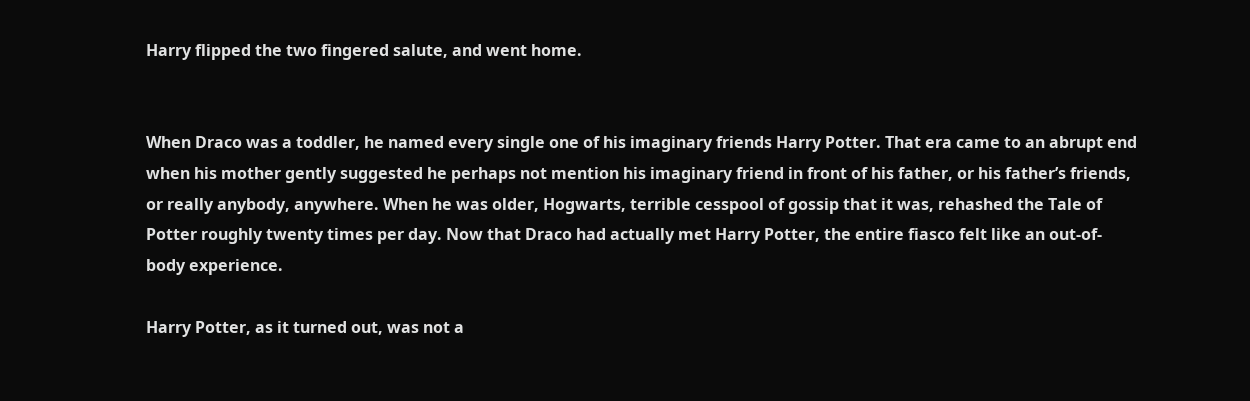Harry flipped the two fingered salute, and went home.


When Draco was a toddler, he named every single one of his imaginary friends Harry Potter. That era came to an abrupt end when his mother gently suggested he perhaps not mention his imaginary friend in front of his father, or his father’s friends, or really anybody, anywhere. When he was older, Hogwarts, terrible cesspool of gossip that it was, rehashed the Tale of Potter roughly twenty times per day. Now that Draco had actually met Harry Potter, the entire fiasco felt like an out-of-body experience.

Harry Potter, as it turned out, was not a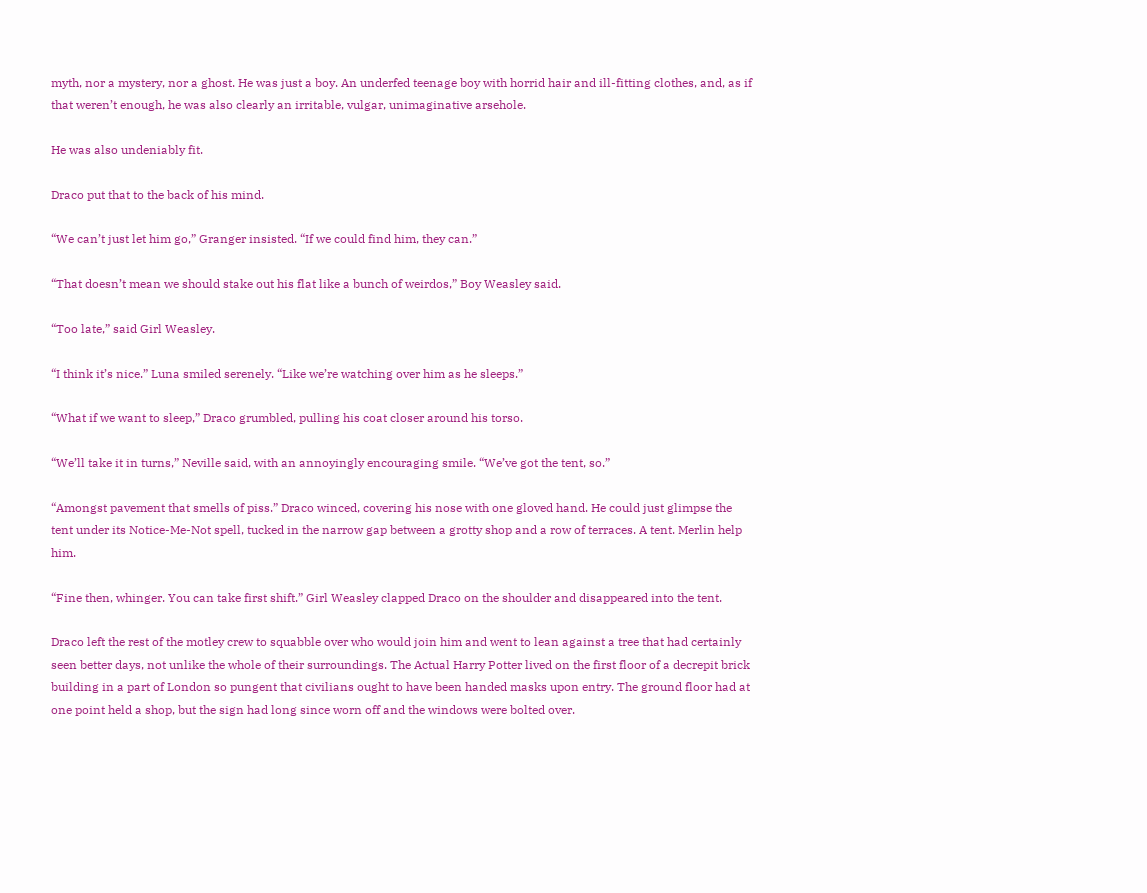myth, nor a mystery, nor a ghost. He was just a boy. An underfed teenage boy with horrid hair and ill-fitting clothes, and, as if that weren’t enough, he was also clearly an irritable, vulgar, unimaginative arsehole.

He was also undeniably fit.

Draco put that to the back of his mind.

“We can’t just let him go,” Granger insisted. “If we could find him, they can.”

“That doesn’t mean we should stake out his flat like a bunch of weirdos,” Boy Weasley said.

“Too late,” said Girl Weasley.

“I think it’s nice.” Luna smiled serenely. “Like we’re watching over him as he sleeps.”

“What if we want to sleep,” Draco grumbled, pulling his coat closer around his torso.

“We’ll take it in turns,” Neville said, with an annoyingly encouraging smile. “We’ve got the tent, so.”

“Amongst pavement that smells of piss.” Draco winced, covering his nose with one gloved hand. He could just glimpse the tent under its Notice-Me-Not spell, tucked in the narrow gap between a grotty shop and a row of terraces. A tent. Merlin help him.

“Fine then, whinger. You can take first shift.” Girl Weasley clapped Draco on the shoulder and disappeared into the tent.

Draco left the rest of the motley crew to squabble over who would join him and went to lean against a tree that had certainly seen better days, not unlike the whole of their surroundings. The Actual Harry Potter lived on the first floor of a decrepit brick building in a part of London so pungent that civilians ought to have been handed masks upon entry. The ground floor had at one point held a shop, but the sign had long since worn off and the windows were bolted over.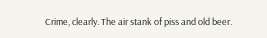Crime, clearly. The air stank of piss and old beer.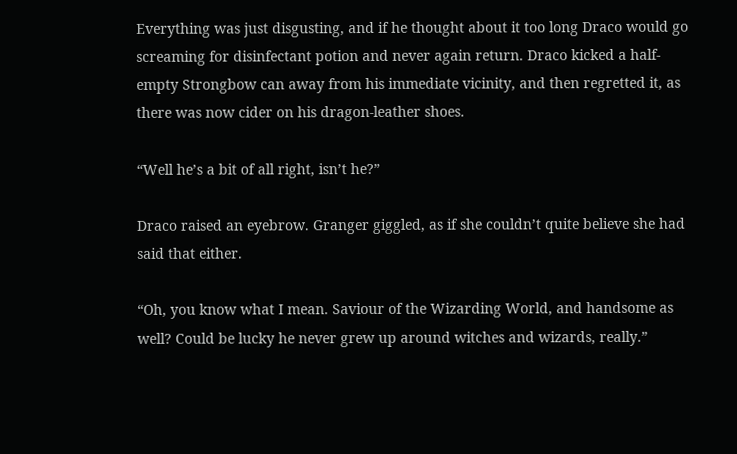Everything was just disgusting, and if he thought about it too long Draco would go screaming for disinfectant potion and never again return. Draco kicked a half-empty Strongbow can away from his immediate vicinity, and then regretted it, as there was now cider on his dragon-leather shoes.

“Well he’s a bit of all right, isn’t he?”

Draco raised an eyebrow. Granger giggled, as if she couldn’t quite believe she had said that either.

“Oh, you know what I mean. Saviour of the Wizarding World, and handsome as well? Could be lucky he never grew up around witches and wizards, really.”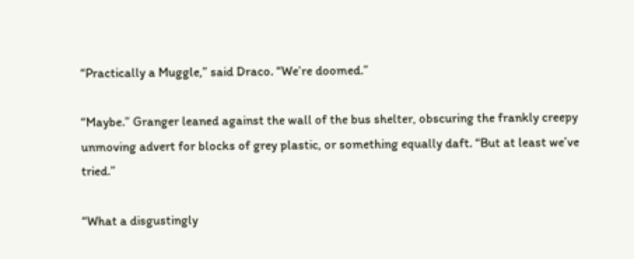“Practically a Muggle,” said Draco. “We’re doomed.”

“Maybe.” Granger leaned against the wall of the bus shelter, obscuring the frankly creepy unmoving advert for blocks of grey plastic, or something equally daft. “But at least we’ve tried.”

“What a disgustingly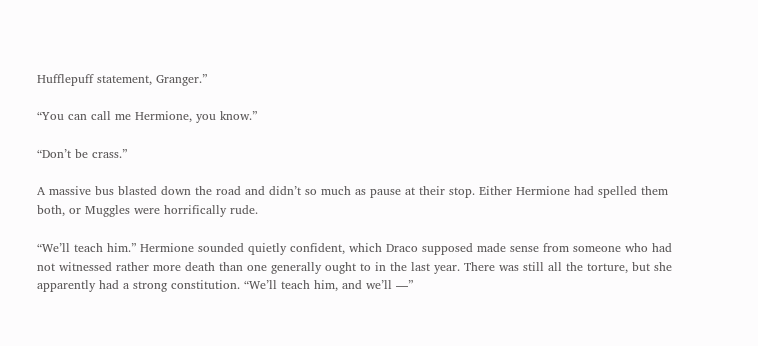Hufflepuff statement, Granger.”

“You can call me Hermione, you know.”

“Don’t be crass.”

A massive bus blasted down the road and didn’t so much as pause at their stop. Either Hermione had spelled them both, or Muggles were horrifically rude.

“We’ll teach him.” Hermione sounded quietly confident, which Draco supposed made sense from someone who had not witnessed rather more death than one generally ought to in the last year. There was still all the torture, but she apparently had a strong constitution. “We’ll teach him, and we’ll —”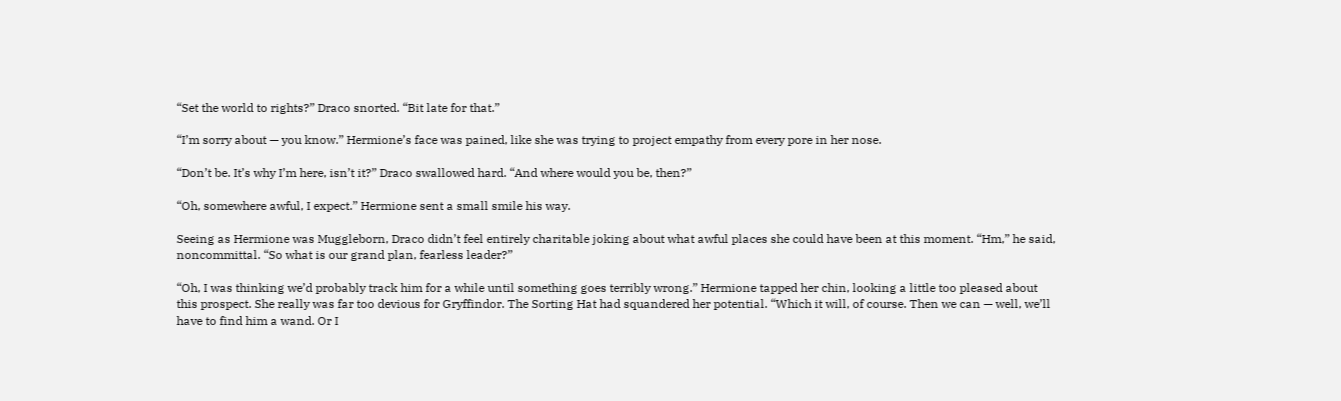“Set the world to rights?” Draco snorted. “Bit late for that.”

“I’m sorry about — you know.” Hermione’s face was pained, like she was trying to project empathy from every pore in her nose.

“Don’t be. It’s why I’m here, isn’t it?” Draco swallowed hard. “And where would you be, then?”

“Oh, somewhere awful, I expect.” Hermione sent a small smile his way.

Seeing as Hermione was Muggleborn, Draco didn’t feel entirely charitable joking about what awful places she could have been at this moment. “Hm,” he said, noncommittal. “So what is our grand plan, fearless leader?”

“Oh, I was thinking we’d probably track him for a while until something goes terribly wrong.” Hermione tapped her chin, looking a little too pleased about this prospect. She really was far too devious for Gryffindor. The Sorting Hat had squandered her potential. “Which it will, of course. Then we can — well, we’ll have to find him a wand. Or I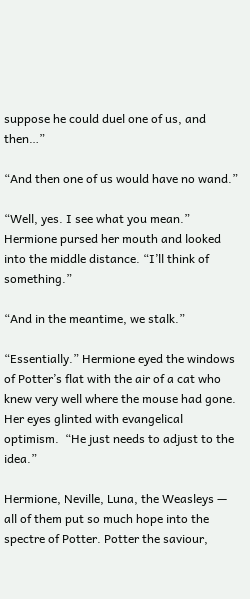suppose he could duel one of us, and then…”

“And then one of us would have no wand.”

“Well, yes. I see what you mean.” Hermione pursed her mouth and looked into the middle distance. “I’ll think of something.”

“And in the meantime, we stalk.”

“Essentially.” Hermione eyed the windows of Potter’s flat with the air of a cat who knew very well where the mouse had gone. Her eyes glinted with evangelical optimism.  “He just needs to adjust to the idea.”

Hermione, Neville, Luna, the Weasleys — all of them put so much hope into the spectre of Potter. Potter the saviour,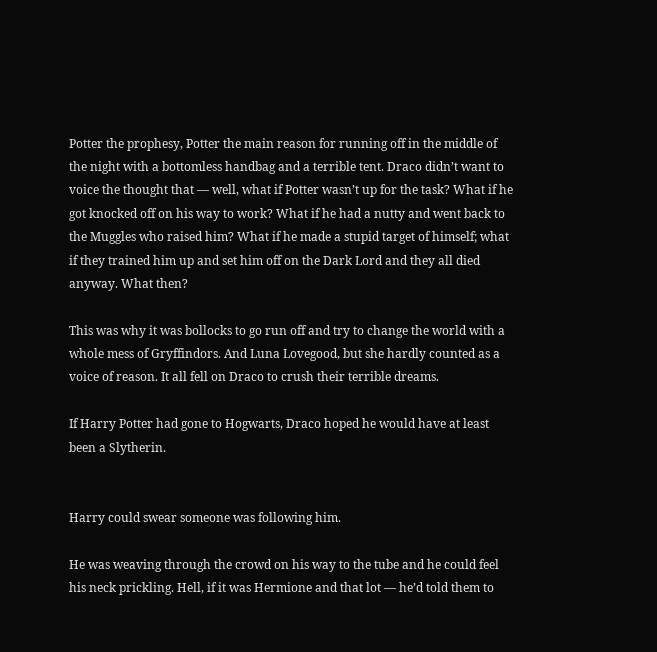Potter the prophesy, Potter the main reason for running off in the middle of the night with a bottomless handbag and a terrible tent. Draco didn’t want to voice the thought that — well, what if Potter wasn’t up for the task? What if he got knocked off on his way to work? What if he had a nutty and went back to the Muggles who raised him? What if he made a stupid target of himself; what if they trained him up and set him off on the Dark Lord and they all died anyway. What then?

This was why it was bollocks to go run off and try to change the world with a whole mess of Gryffindors. And Luna Lovegood, but she hardly counted as a voice of reason. It all fell on Draco to crush their terrible dreams.

If Harry Potter had gone to Hogwarts, Draco hoped he would have at least been a Slytherin.


Harry could swear someone was following him.

He was weaving through the crowd on his way to the tube and he could feel his neck prickling. Hell, if it was Hermione and that lot — he’d told them to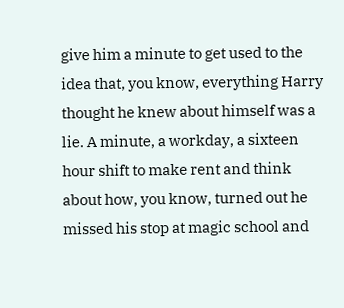give him a minute to get used to the idea that, you know, everything Harry thought he knew about himself was a lie. A minute, a workday, a sixteen hour shift to make rent and think about how, you know, turned out he missed his stop at magic school and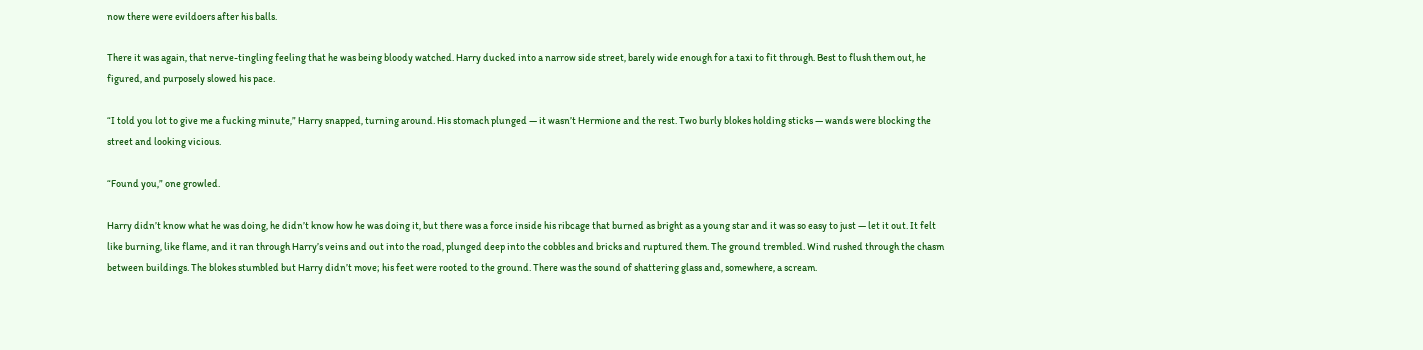now there were evildoers after his balls.

There it was again, that nerve-tingling feeling that he was being bloody watched. Harry ducked into a narrow side street, barely wide enough for a taxi to fit through. Best to flush them out, he figured, and purposely slowed his pace.

“I told you lot to give me a fucking minute,” Harry snapped, turning around. His stomach plunged — it wasn’t Hermione and the rest. Two burly blokes holding sticks — wands were blocking the street and looking vicious.

“Found you,” one growled.

Harry didn’t know what he was doing, he didn’t know how he was doing it, but there was a force inside his ribcage that burned as bright as a young star and it was so easy to just — let it out. It felt like burning, like flame, and it ran through Harry’s veins and out into the road, plunged deep into the cobbles and bricks and ruptured them. The ground trembled. Wind rushed through the chasm between buildings. The blokes stumbled but Harry didn’t move; his feet were rooted to the ground. There was the sound of shattering glass and, somewhere, a scream.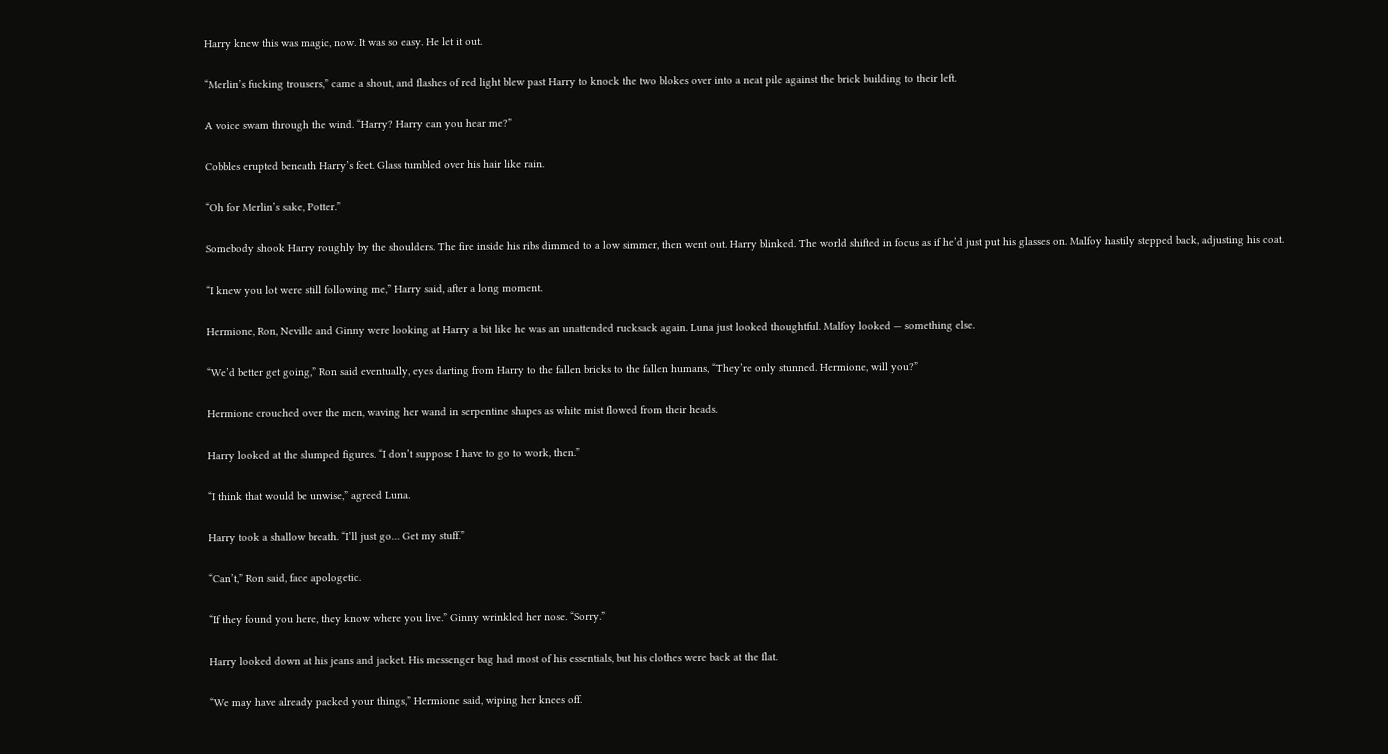Harry knew this was magic, now. It was so easy. He let it out.

“Merlin’s fucking trousers,” came a shout, and flashes of red light blew past Harry to knock the two blokes over into a neat pile against the brick building to their left.

A voice swam through the wind. “Harry? Harry can you hear me?”

Cobbles erupted beneath Harry’s feet. Glass tumbled over his hair like rain.

“Oh for Merlin’s sake, Potter.”

Somebody shook Harry roughly by the shoulders. The fire inside his ribs dimmed to a low simmer, then went out. Harry blinked. The world shifted in focus as if he’d just put his glasses on. Malfoy hastily stepped back, adjusting his coat.

“I knew you lot were still following me,” Harry said, after a long moment.

Hermione, Ron, Neville and Ginny were looking at Harry a bit like he was an unattended rucksack again. Luna just looked thoughtful. Malfoy looked — something else.

“We’d better get going,” Ron said eventually, eyes darting from Harry to the fallen bricks to the fallen humans, “They’re only stunned. Hermione, will you?”

Hermione crouched over the men, waving her wand in serpentine shapes as white mist flowed from their heads.

Harry looked at the slumped figures. “I don’t suppose I have to go to work, then.”

“I think that would be unwise,” agreed Luna.

Harry took a shallow breath. “I’ll just go… Get my stuff.”

“Can’t,” Ron said, face apologetic.

“If they found you here, they know where you live.” Ginny wrinkled her nose. “Sorry.”

Harry looked down at his jeans and jacket. His messenger bag had most of his essentials, but his clothes were back at the flat.

“We may have already packed your things,” Hermione said, wiping her knees off.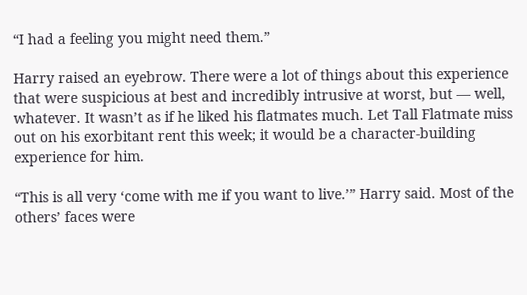“I had a feeling you might need them.”

Harry raised an eyebrow. There were a lot of things about this experience that were suspicious at best and incredibly intrusive at worst, but — well, whatever. It wasn’t as if he liked his flatmates much. Let Tall Flatmate miss out on his exorbitant rent this week; it would be a character-building experience for him.

“This is all very ‘come with me if you want to live.’” Harry said. Most of the others’ faces were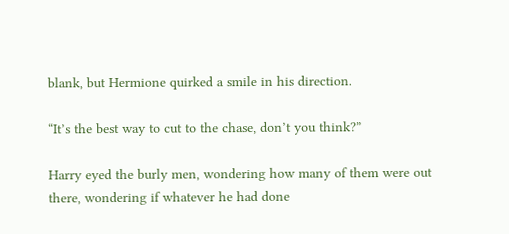blank, but Hermione quirked a smile in his direction.

“It’s the best way to cut to the chase, don’t you think?”

Harry eyed the burly men, wondering how many of them were out there, wondering if whatever he had done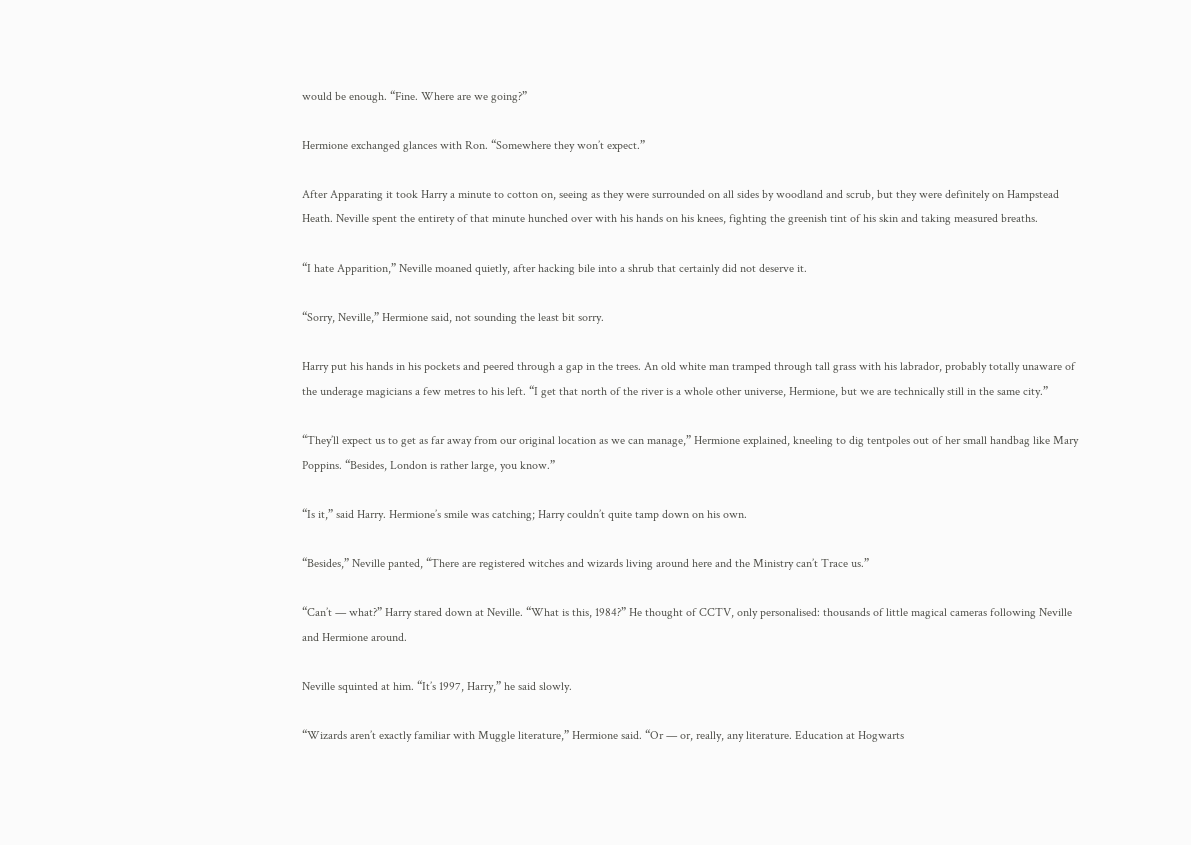would be enough. “Fine. Where are we going?”

Hermione exchanged glances with Ron. “Somewhere they won’t expect.”

After Apparating it took Harry a minute to cotton on, seeing as they were surrounded on all sides by woodland and scrub, but they were definitely on Hampstead Heath. Neville spent the entirety of that minute hunched over with his hands on his knees, fighting the greenish tint of his skin and taking measured breaths.

“I hate Apparition,” Neville moaned quietly, after hacking bile into a shrub that certainly did not deserve it.

“Sorry, Neville,” Hermione said, not sounding the least bit sorry.

Harry put his hands in his pockets and peered through a gap in the trees. An old white man tramped through tall grass with his labrador, probably totally unaware of the underage magicians a few metres to his left. “I get that north of the river is a whole other universe, Hermione, but we are technically still in the same city.”

“They’ll expect us to get as far away from our original location as we can manage,” Hermione explained, kneeling to dig tentpoles out of her small handbag like Mary Poppins. “Besides, London is rather large, you know.”

“Is it,” said Harry. Hermione’s smile was catching; Harry couldn’t quite tamp down on his own.

“Besides,” Neville panted, “There are registered witches and wizards living around here and the Ministry can’t Trace us.”

“Can’t — what?” Harry stared down at Neville. “What is this, 1984?” He thought of CCTV, only personalised: thousands of little magical cameras following Neville and Hermione around.

Neville squinted at him. “It’s 1997, Harry,” he said slowly.

“Wizards aren’t exactly familiar with Muggle literature,” Hermione said. “Or — or, really, any literature. Education at Hogwarts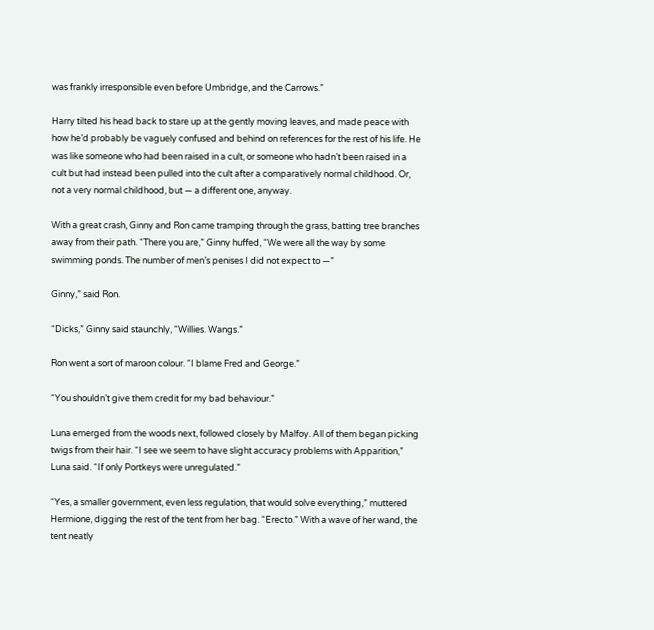was frankly irresponsible even before Umbridge, and the Carrows.”

Harry tilted his head back to stare up at the gently moving leaves, and made peace with how he’d probably be vaguely confused and behind on references for the rest of his life. He was like someone who had been raised in a cult, or someone who hadn’t been raised in a cult but had instead been pulled into the cult after a comparatively normal childhood. Or, not a very normal childhood, but — a different one, anyway.

With a great crash, Ginny and Ron came tramping through the grass, batting tree branches away from their path. “There you are,” Ginny huffed, “We were all the way by some swimming ponds. The number of men’s penises I did not expect to —”

Ginny,” said Ron.

“Dicks,” Ginny said staunchly, “Willies. Wangs.”

Ron went a sort of maroon colour. “I blame Fred and George.”

“You shouldn’t give them credit for my bad behaviour.”

Luna emerged from the woods next, followed closely by Malfoy. All of them began picking twigs from their hair. “I see we seem to have slight accuracy problems with Apparition,” Luna said. “If only Portkeys were unregulated.”

“Yes, a smaller government, even less regulation, that would solve everything,” muttered Hermione, digging the rest of the tent from her bag. “Erecto.” With a wave of her wand, the tent neatly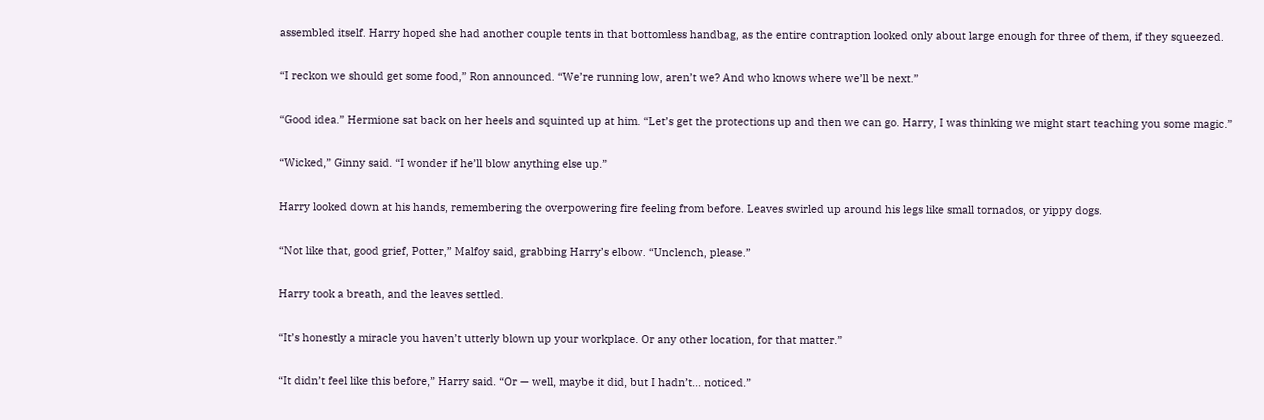assembled itself. Harry hoped she had another couple tents in that bottomless handbag, as the entire contraption looked only about large enough for three of them, if they squeezed.

“I reckon we should get some food,” Ron announced. “We’re running low, aren’t we? And who knows where we’ll be next.”

“Good idea.” Hermione sat back on her heels and squinted up at him. “Let’s get the protections up and then we can go. Harry, I was thinking we might start teaching you some magic.”

“Wicked,” Ginny said. “I wonder if he’ll blow anything else up.”

Harry looked down at his hands, remembering the overpowering fire feeling from before. Leaves swirled up around his legs like small tornados, or yippy dogs.

“Not like that, good grief, Potter,” Malfoy said, grabbing Harry’s elbow. “Unclench, please.”

Harry took a breath, and the leaves settled.

“It’s honestly a miracle you haven’t utterly blown up your workplace. Or any other location, for that matter.”

“It didn’t feel like this before,” Harry said. “Or — well, maybe it did, but I hadn’t… noticed.”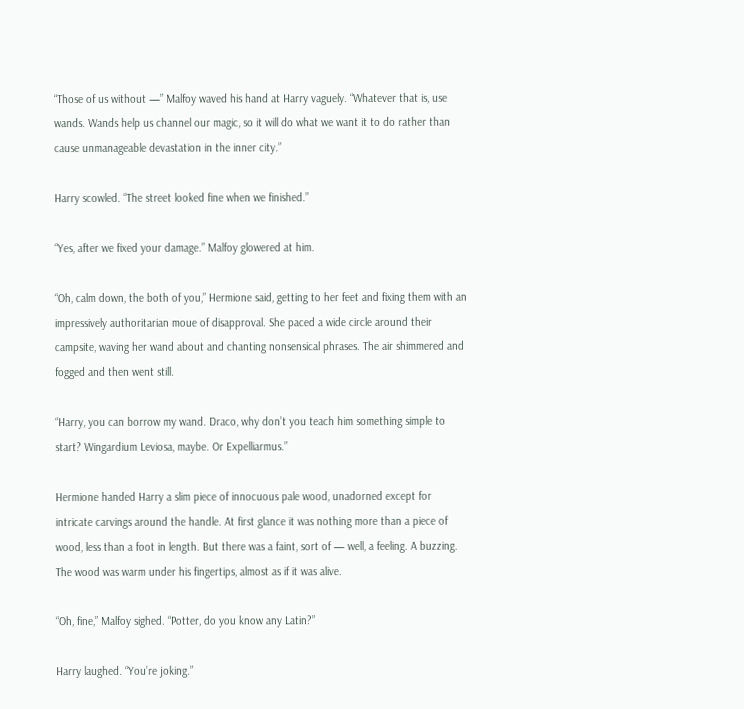“Those of us without —” Malfoy waved his hand at Harry vaguely. “Whatever that is, use wands. Wands help us channel our magic, so it will do what we want it to do rather than cause unmanageable devastation in the inner city.”

Harry scowled. “The street looked fine when we finished.”

“Yes, after we fixed your damage.” Malfoy glowered at him.

“Oh, calm down, the both of you,” Hermione said, getting to her feet and fixing them with an impressively authoritarian moue of disapproval. She paced a wide circle around their campsite, waving her wand about and chanting nonsensical phrases. The air shimmered and fogged and then went still.

“Harry, you can borrow my wand. Draco, why don’t you teach him something simple to start? Wingardium Leviosa, maybe. Or Expelliarmus.”

Hermione handed Harry a slim piece of innocuous pale wood, unadorned except for intricate carvings around the handle. At first glance it was nothing more than a piece of wood, less than a foot in length. But there was a faint, sort of — well, a feeling. A buzzing. The wood was warm under his fingertips, almost as if it was alive.

“Oh, fine,” Malfoy sighed. “Potter, do you know any Latin?”

Harry laughed. “You’re joking.”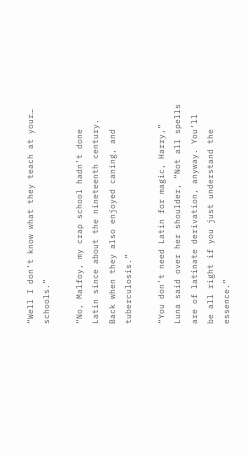“Well I don’t know what they teach at your… schools.”

“No, Malfoy, my crap school hadn’t done Latin since about the nineteenth century. Back when they also enjoyed caning, and tuberculosis.”

“You don’t need Latin for magic, Harry,” Luna said over her shoulder, “Not all spells are of latinate derivation, anyway. You’ll be all right if you just understand the essence.”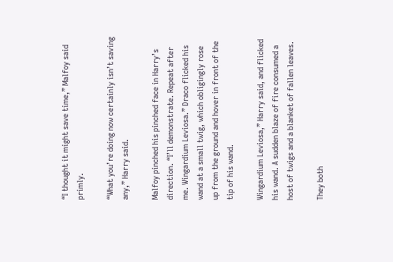“I thought it might save time,” Malfoy said primly.

“What you’re doing now certainly isn’t saving any,” Harry said.

Malfoy pinched his pinched face in Harry’s direction. “I’ll demonstrate. Repeat after me. Wingardium Leviosa.” Draco flicked his wand at a small twig, which obligingly rose up from the ground and hover in front of the tip of his wand.

Wingardium Leviosa,” Harry said, and flicked his wand. A sudden blaze of fire consumed a host of twigs and a blanket of fallen leaves.

They both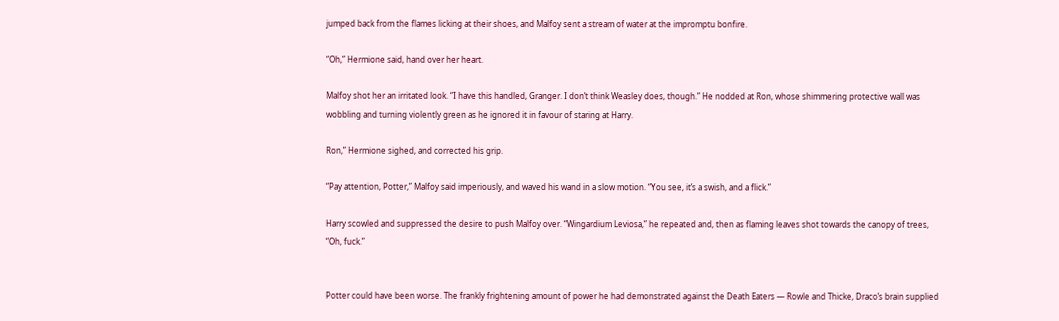jumped back from the flames licking at their shoes, and Malfoy sent a stream of water at the impromptu bonfire.

“Oh,” Hermione said, hand over her heart.

Malfoy shot her an irritated look. “I have this handled, Granger. I don’t think Weasley does, though.” He nodded at Ron, whose shimmering protective wall was wobbling and turning violently green as he ignored it in favour of staring at Harry.

Ron,” Hermione sighed, and corrected his grip.

“Pay attention, Potter,” Malfoy said imperiously, and waved his wand in a slow motion. “You see, it’s a swish, and a flick.”

Harry scowled and suppressed the desire to push Malfoy over. “Wingardium Leviosa,” he repeated and, then as flaming leaves shot towards the canopy of trees, “Oh, fuck.”


Potter could have been worse. The frankly frightening amount of power he had demonstrated against the Death Eaters — Rowle and Thicke, Draco’s brain supplied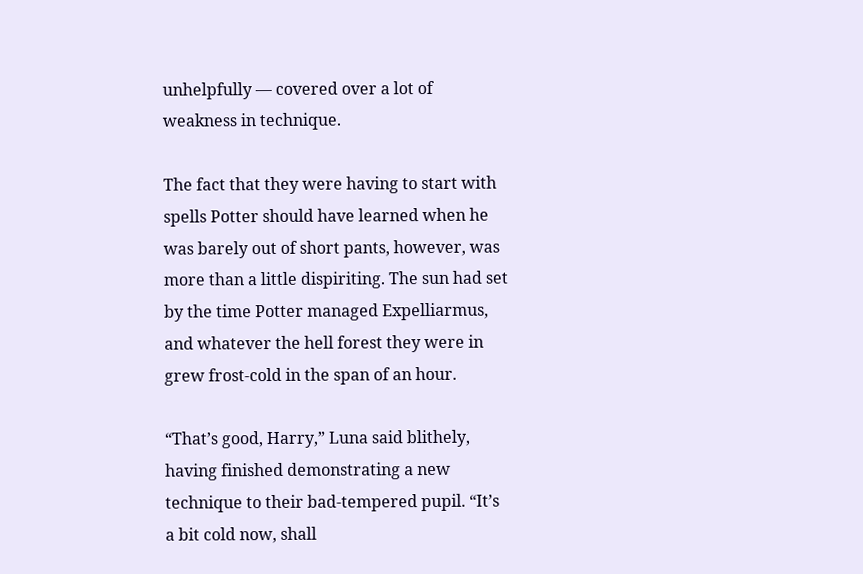unhelpfully — covered over a lot of weakness in technique.

The fact that they were having to start with spells Potter should have learned when he was barely out of short pants, however, was more than a little dispiriting. The sun had set by the time Potter managed Expelliarmus, and whatever the hell forest they were in grew frost-cold in the span of an hour.

“That’s good, Harry,” Luna said blithely, having finished demonstrating a new technique to their bad-tempered pupil. “It’s a bit cold now, shall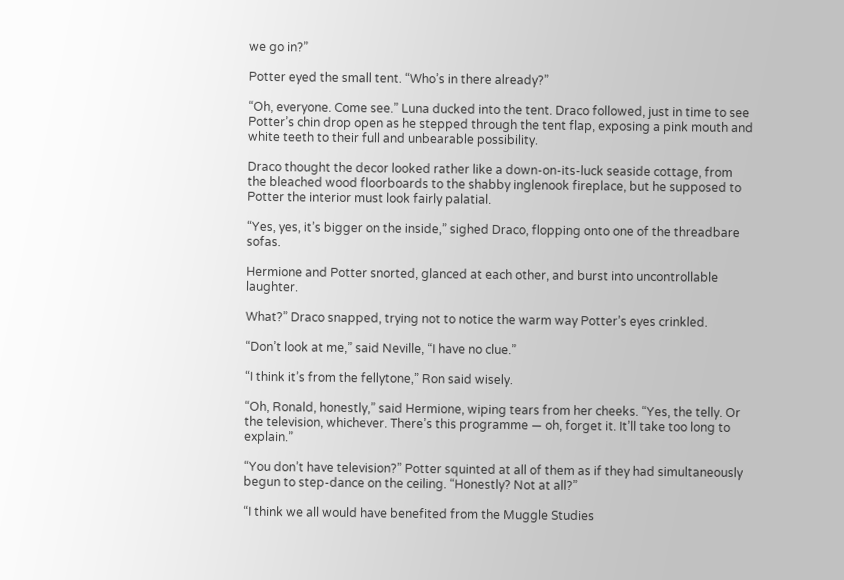we go in?”

Potter eyed the small tent. “Who’s in there already?”

“Oh, everyone. Come see.” Luna ducked into the tent. Draco followed, just in time to see Potter’s chin drop open as he stepped through the tent flap, exposing a pink mouth and white teeth to their full and unbearable possibility.

Draco thought the decor looked rather like a down-on-its-luck seaside cottage, from the bleached wood floorboards to the shabby inglenook fireplace, but he supposed to Potter the interior must look fairly palatial.

“Yes, yes, it’s bigger on the inside,” sighed Draco, flopping onto one of the threadbare sofas.

Hermione and Potter snorted, glanced at each other, and burst into uncontrollable laughter.

What?” Draco snapped, trying not to notice the warm way Potter’s eyes crinkled.

“Don’t look at me,” said Neville, “I have no clue.”

“I think it’s from the fellytone,” Ron said wisely.

“Oh, Ronald, honestly,” said Hermione, wiping tears from her cheeks. “Yes, the telly. Or the television, whichever. There’s this programme — oh, forget it. It’ll take too long to explain.”

“You don’t have television?” Potter squinted at all of them as if they had simultaneously begun to step-dance on the ceiling. “Honestly? Not at all?”

“I think we all would have benefited from the Muggle Studies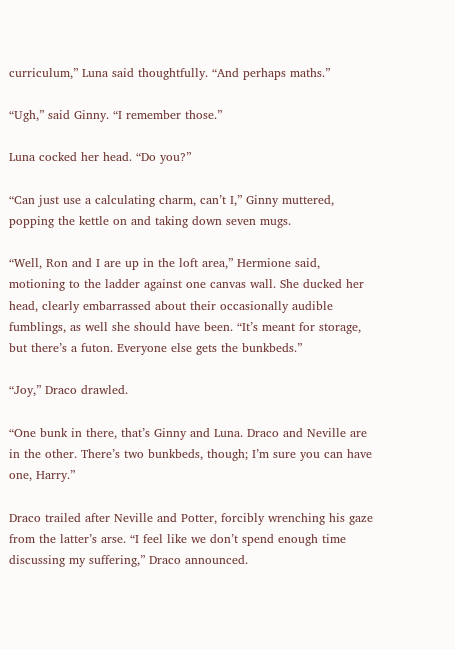curriculum,” Luna said thoughtfully. “And perhaps maths.”

“Ugh,” said Ginny. “I remember those.”

Luna cocked her head. “Do you?”

“Can just use a calculating charm, can’t I,” Ginny muttered, popping the kettle on and taking down seven mugs.

“Well, Ron and I are up in the loft area,” Hermione said, motioning to the ladder against one canvas wall. She ducked her head, clearly embarrassed about their occasionally audible fumblings, as well she should have been. “It’s meant for storage, but there’s a futon. Everyone else gets the bunkbeds.”

“Joy,” Draco drawled.

“One bunk in there, that’s Ginny and Luna. Draco and Neville are in the other. There’s two bunkbeds, though; I’m sure you can have one, Harry.”

Draco trailed after Neville and Potter, forcibly wrenching his gaze from the latter’s arse. “I feel like we don’t spend enough time discussing my suffering,” Draco announced.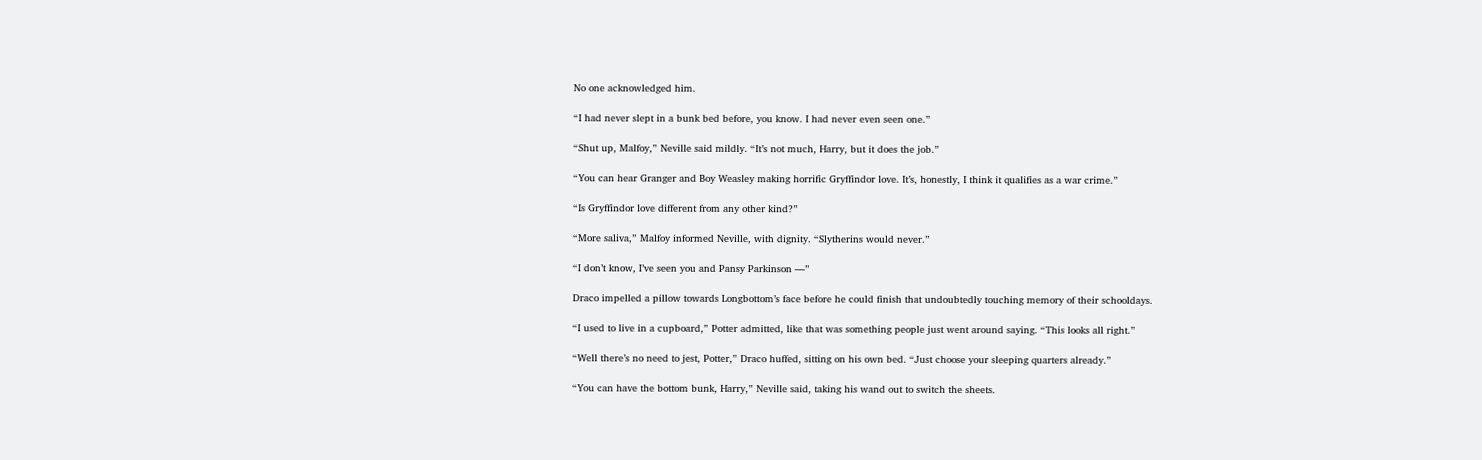No one acknowledged him.

“I had never slept in a bunk bed before, you know. I had never even seen one.”

“Shut up, Malfoy,” Neville said mildly. “It’s not much, Harry, but it does the job.”

“You can hear Granger and Boy Weasley making horrific Gryffindor love. It’s, honestly, I think it qualifies as a war crime.”

“Is Gryffindor love different from any other kind?”

“More saliva,” Malfoy informed Neville, with dignity. “Slytherins would never.”

“I don’t know, I’ve seen you and Pansy Parkinson —”

Draco impelled a pillow towards Longbottom’s face before he could finish that undoubtedly touching memory of their schooldays.

“I used to live in a cupboard,” Potter admitted, like that was something people just went around saying. “This looks all right.”

“Well there’s no need to jest, Potter,” Draco huffed, sitting on his own bed. “Just choose your sleeping quarters already.”

“You can have the bottom bunk, Harry,” Neville said, taking his wand out to switch the sheets.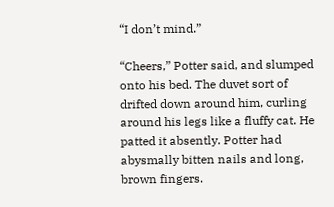“I don’t mind.”

“Cheers,” Potter said, and slumped onto his bed. The duvet sort of drifted down around him, curling around his legs like a fluffy cat. He patted it absently. Potter had abysmally bitten nails and long, brown fingers.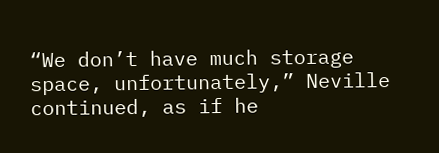“We don’t have much storage space, unfortunately,” Neville continued, as if he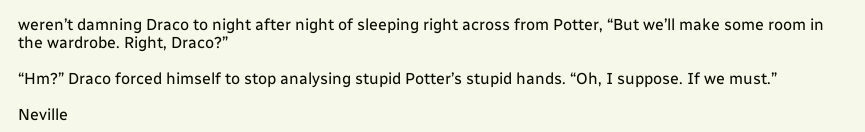weren’t damning Draco to night after night of sleeping right across from Potter, “But we’ll make some room in the wardrobe. Right, Draco?”

“Hm?” Draco forced himself to stop analysing stupid Potter’s stupid hands. “Oh, I suppose. If we must.”

Neville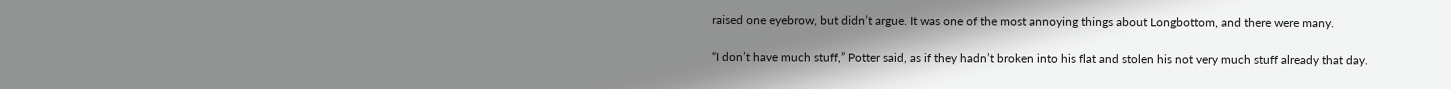raised one eyebrow, but didn’t argue. It was one of the most annoying things about Longbottom, and there were many.

“I don’t have much stuff,” Potter said, as if they hadn’t broken into his flat and stolen his not very much stuff already that day.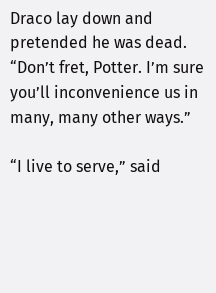Draco lay down and pretended he was dead. “Don’t fret, Potter. I’m sure you’ll inconvenience us in many, many other ways.”

“I live to serve,” said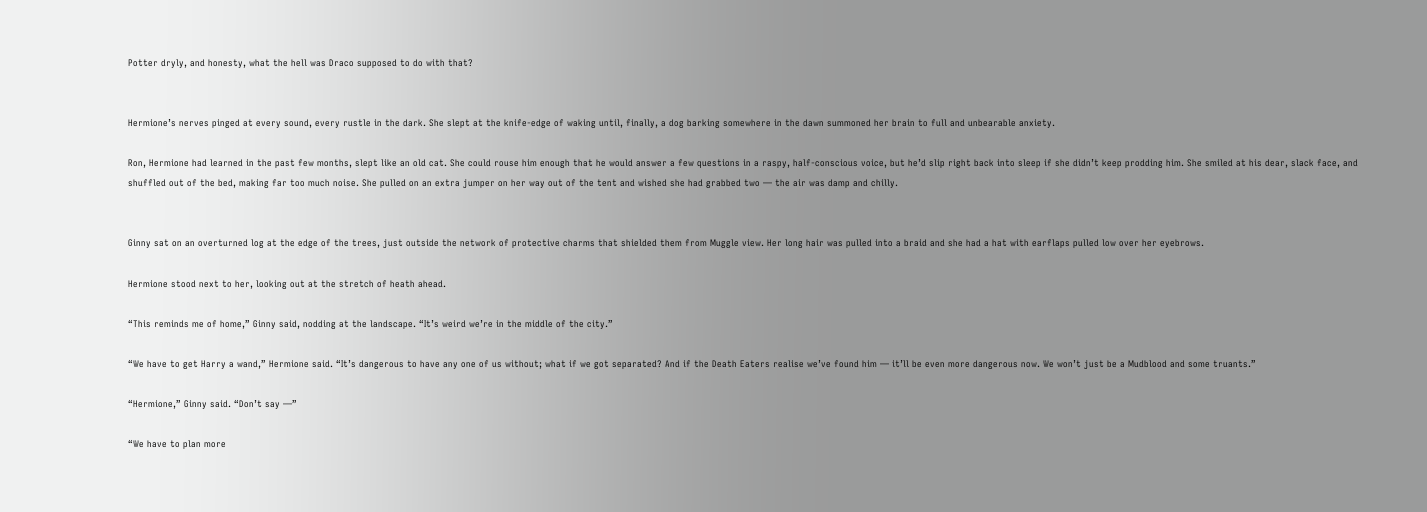Potter dryly, and honesty, what the hell was Draco supposed to do with that?


Hermione’s nerves pinged at every sound, every rustle in the dark. She slept at the knife-edge of waking until, finally, a dog barking somewhere in the dawn summoned her brain to full and unbearable anxiety.

Ron, Hermione had learned in the past few months, slept like an old cat. She could rouse him enough that he would answer a few questions in a raspy, half-conscious voice, but he’d slip right back into sleep if she didn’t keep prodding him. She smiled at his dear, slack face, and shuffled out of the bed, making far too much noise. She pulled on an extra jumper on her way out of the tent and wished she had grabbed two — the air was damp and chilly.


Ginny sat on an overturned log at the edge of the trees, just outside the network of protective charms that shielded them from Muggle view. Her long hair was pulled into a braid and she had a hat with earflaps pulled low over her eyebrows.

Hermione stood next to her, looking out at the stretch of heath ahead.

“This reminds me of home,” Ginny said, nodding at the landscape. “It’s weird we’re in the middle of the city.”

“We have to get Harry a wand,” Hermione said. “It’s dangerous to have any one of us without; what if we got separated? And if the Death Eaters realise we’ve found him — it’ll be even more dangerous now. We won’t just be a Mudblood and some truants.”

“Hermione,” Ginny said. “Don’t say —”

“We have to plan more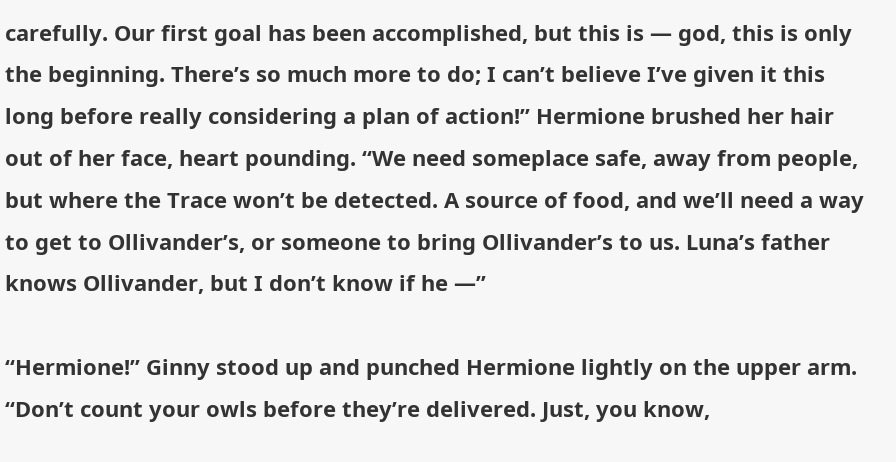carefully. Our first goal has been accomplished, but this is — god, this is only the beginning. There’s so much more to do; I can’t believe I’ve given it this long before really considering a plan of action!” Hermione brushed her hair out of her face, heart pounding. “We need someplace safe, away from people, but where the Trace won’t be detected. A source of food, and we’ll need a way to get to Ollivander’s, or someone to bring Ollivander’s to us. Luna’s father knows Ollivander, but I don’t know if he —”

“Hermione!” Ginny stood up and punched Hermione lightly on the upper arm. “Don’t count your owls before they’re delivered. Just, you know,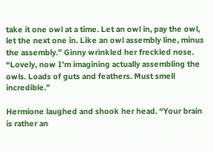take it one owl at a time. Let an owl in, pay the owl, let the next one in. Like an owl assembly line, minus the assembly.” Ginny wrinkled her freckled nose. “Lovely, now I’m imagining actually assembling the owls. Loads of guts and feathers. Must smell incredible.”

Hermione laughed and shook her head. “Your brain is rather an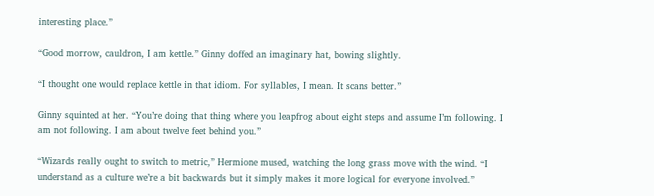interesting place.”

“Good morrow, cauldron, I am kettle.” Ginny doffed an imaginary hat, bowing slightly.

“I thought one would replace kettle in that idiom. For syllables, I mean. It scans better.”

Ginny squinted at her. “You’re doing that thing where you leapfrog about eight steps and assume I’m following. I am not following. I am about twelve feet behind you.”

“Wizards really ought to switch to metric,” Hermione mused, watching the long grass move with the wind. “I understand as a culture we’re a bit backwards but it simply makes it more logical for everyone involved.”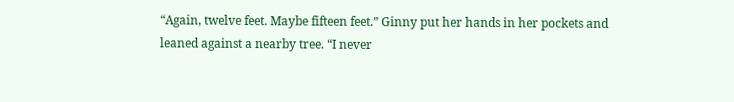“Again, twelve feet. Maybe fifteen feet.” Ginny put her hands in her pockets and leaned against a nearby tree. “I never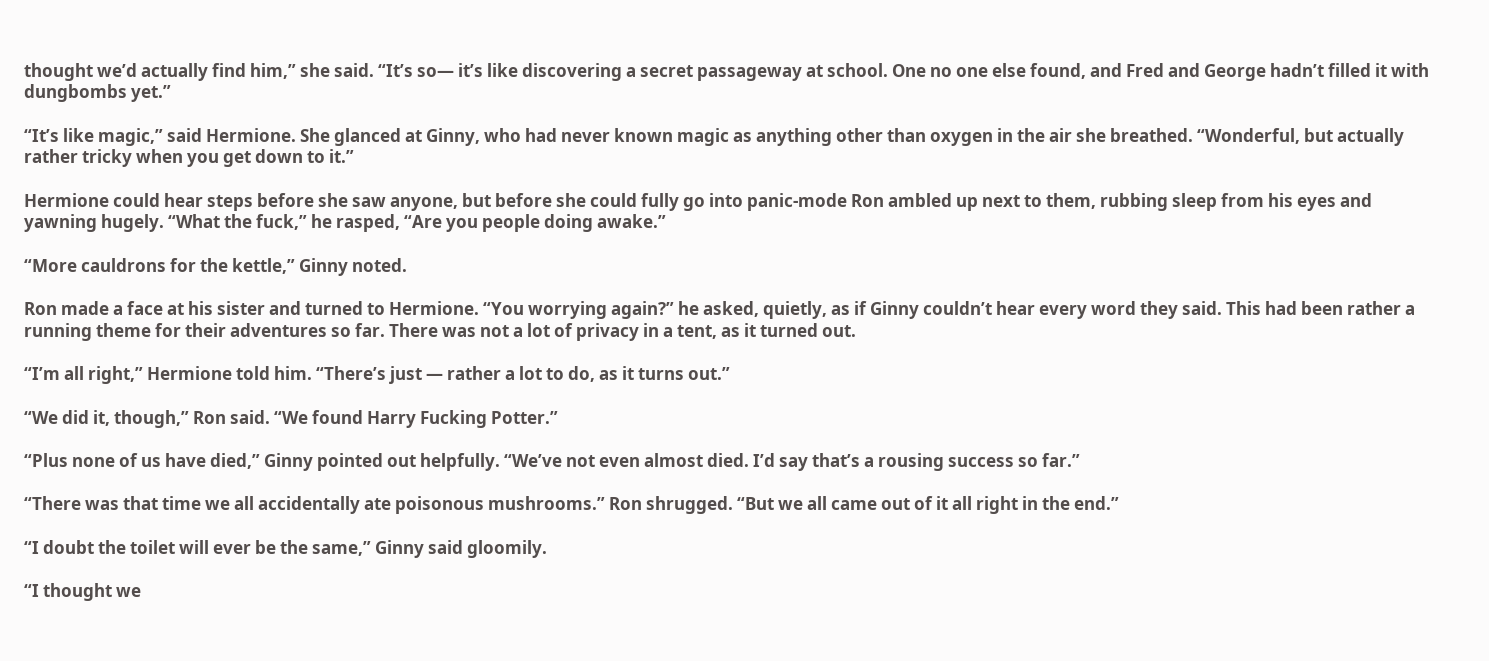thought we’d actually find him,” she said. “It’s so— it’s like discovering a secret passageway at school. One no one else found, and Fred and George hadn’t filled it with dungbombs yet.”

“It’s like magic,” said Hermione. She glanced at Ginny, who had never known magic as anything other than oxygen in the air she breathed. “Wonderful, but actually rather tricky when you get down to it.”

Hermione could hear steps before she saw anyone, but before she could fully go into panic-mode Ron ambled up next to them, rubbing sleep from his eyes and yawning hugely. “What the fuck,” he rasped, “Are you people doing awake.”

“More cauldrons for the kettle,” Ginny noted.

Ron made a face at his sister and turned to Hermione. “You worrying again?” he asked, quietly, as if Ginny couldn’t hear every word they said. This had been rather a running theme for their adventures so far. There was not a lot of privacy in a tent, as it turned out.

“I’m all right,” Hermione told him. “There’s just — rather a lot to do, as it turns out.”

“We did it, though,” Ron said. “We found Harry Fucking Potter.”

“Plus none of us have died,” Ginny pointed out helpfully. “We’ve not even almost died. I’d say that’s a rousing success so far.”

“There was that time we all accidentally ate poisonous mushrooms.” Ron shrugged. “But we all came out of it all right in the end.”

“I doubt the toilet will ever be the same,” Ginny said gloomily.

“I thought we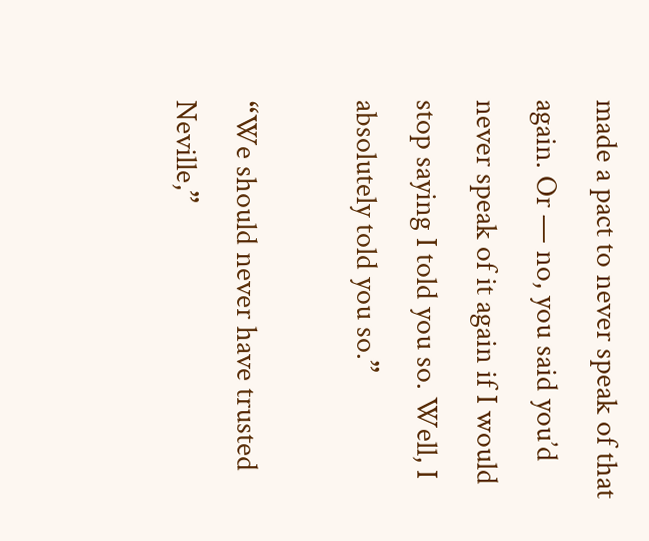made a pact to never speak of that again. Or — no, you said you’d never speak of it again if I would stop saying I told you so. Well, I absolutely told you so.”

“We should never have trusted Neville,”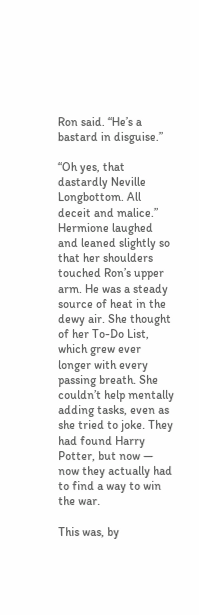Ron said. “He’s a bastard in disguise.”

“Oh yes, that dastardly Neville Longbottom. All deceit and malice.” Hermione laughed and leaned slightly so that her shoulders touched Ron’s upper arm. He was a steady source of heat in the dewy air. She thought of her To-Do List, which grew ever longer with every passing breath. She couldn’t help mentally adding tasks, even as she tried to joke. They had found Harry Potter, but now — now they actually had to find a way to win the war.

This was, by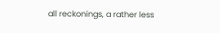all reckonings, a rather less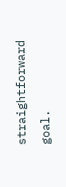straightforward goal.